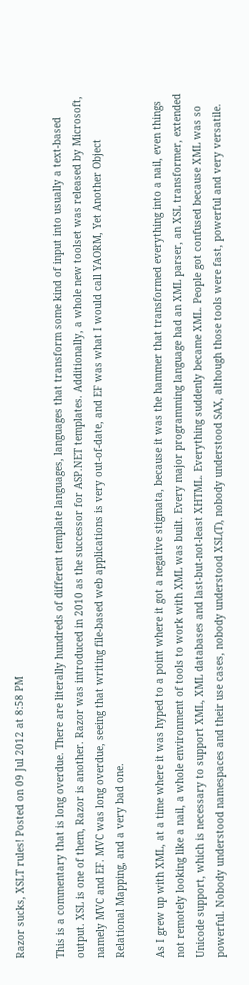Razor sucks, XSLT rules! Posted on 09 Jul 2012 at 8:58 PM

This is a commentary that is long overdue. There are literally hundreds of different template languages, languages that transform some kind of input into usually a text-based output. XSL is one of them, Razor is another. Razor was introduced in 2010 as the successor for ASP.NET templates. Additionally, a whole new toolset was released by Microsoft, namely MVC and EF. MVC was long overdue, seeing that writing file-based web applications is very out-of-date, and EF was what I would call YAORM, Yet Another Object Relational Mapping, and a very bad one.

As I grew up with XML, at a time where it was hyped to a point where it got a negative stigmata, because it was the hammer that transformed everything into a nail, even things not remotely looking like a nail, a whole environment of tools to work with XML was built. Every major programming language had an XML parser, an XSL transformer, extended Unicode support, which is necessary to support XML, XML databases and last-but-not-least XHTML. Everything suddenly became XML. People got confused because XML was so powerful. Nobody understood namespaces and their use cases, nobody understood XSL(T), nobody understood SAX, although those tools were fast, powerful and very versatile.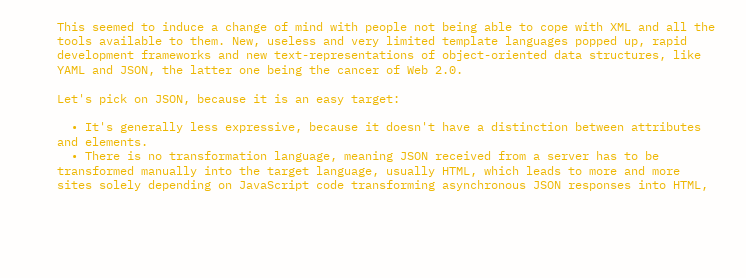This seemed to induce a change of mind with people not being able to cope with XML and all the tools available to them. New, useless and very limited template languages popped up, rapid development frameworks and new text-representations of object-oriented data structures, like YAML and JSON, the latter one being the cancer of Web 2.0.

Let's pick on JSON, because it is an easy target:

  • It's generally less expressive, because it doesn't have a distinction between attributes and elements.
  • There is no transformation language, meaning JSON received from a server has to be transformed manually into the target language, usually HTML, which leads to more and more sites solely depending on JavaScript code transforming asynchronous JSON responses into HTML,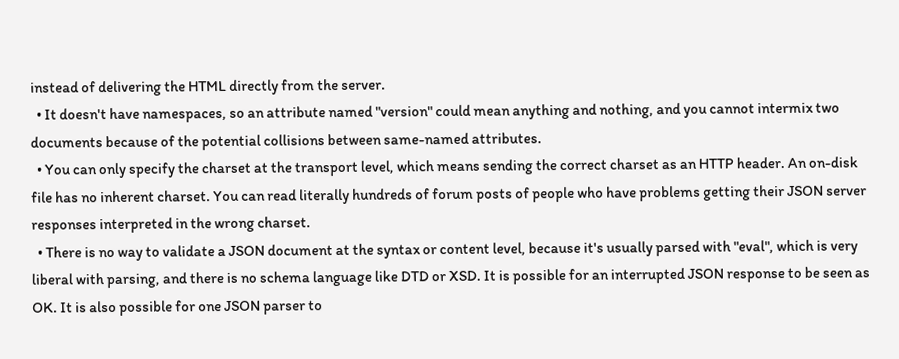instead of delivering the HTML directly from the server.
  • It doesn't have namespaces, so an attribute named "version" could mean anything and nothing, and you cannot intermix two documents because of the potential collisions between same-named attributes.
  • You can only specify the charset at the transport level, which means sending the correct charset as an HTTP header. An on-disk file has no inherent charset. You can read literally hundreds of forum posts of people who have problems getting their JSON server responses interpreted in the wrong charset.
  • There is no way to validate a JSON document at the syntax or content level, because it's usually parsed with "eval", which is very liberal with parsing, and there is no schema language like DTD or XSD. It is possible for an interrupted JSON response to be seen as OK. It is also possible for one JSON parser to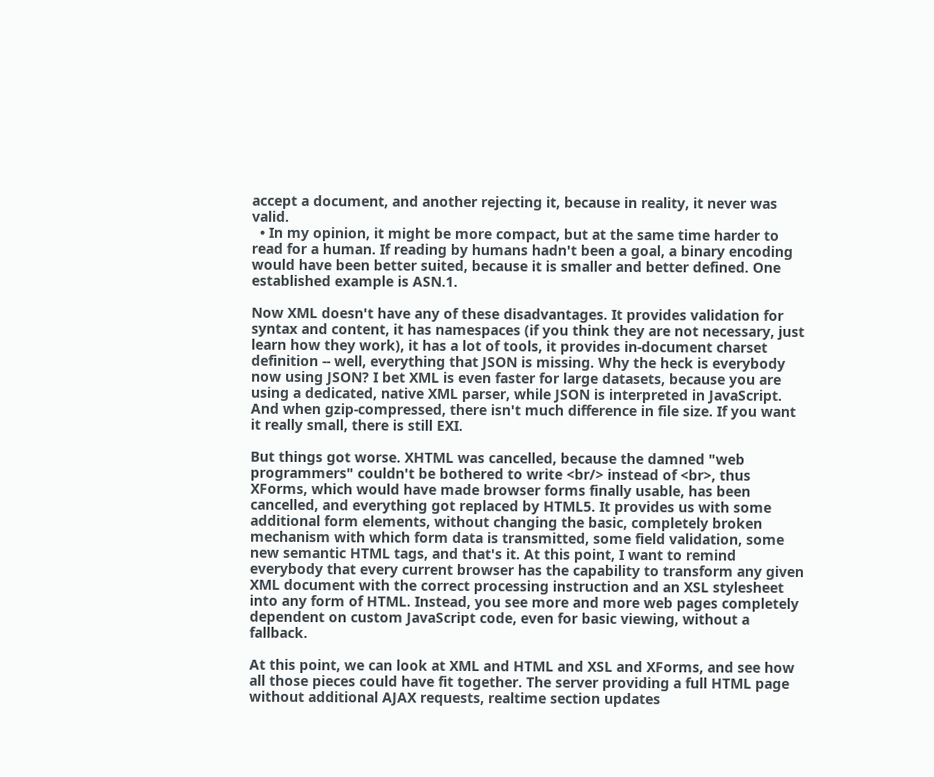accept a document, and another rejecting it, because in reality, it never was valid.
  • In my opinion, it might be more compact, but at the same time harder to read for a human. If reading by humans hadn't been a goal, a binary encoding would have been better suited, because it is smaller and better defined. One established example is ASN.1.

Now XML doesn't have any of these disadvantages. It provides validation for syntax and content, it has namespaces (if you think they are not necessary, just learn how they work), it has a lot of tools, it provides in-document charset definition -- well, everything that JSON is missing. Why the heck is everybody now using JSON? I bet XML is even faster for large datasets, because you are using a dedicated, native XML parser, while JSON is interpreted in JavaScript. And when gzip-compressed, there isn't much difference in file size. If you want it really small, there is still EXI.

But things got worse. XHTML was cancelled, because the damned "web programmers" couldn't be bothered to write <br/> instead of <br>, thus XForms, which would have made browser forms finally usable, has been cancelled, and everything got replaced by HTML5. It provides us with some additional form elements, without changing the basic, completely broken mechanism with which form data is transmitted, some field validation, some new semantic HTML tags, and that's it. At this point, I want to remind everybody that every current browser has the capability to transform any given XML document with the correct processing instruction and an XSL stylesheet into any form of HTML. Instead, you see more and more web pages completely dependent on custom JavaScript code, even for basic viewing, without a fallback.

At this point, we can look at XML and HTML and XSL and XForms, and see how all those pieces could have fit together. The server providing a full HTML page without additional AJAX requests, realtime section updates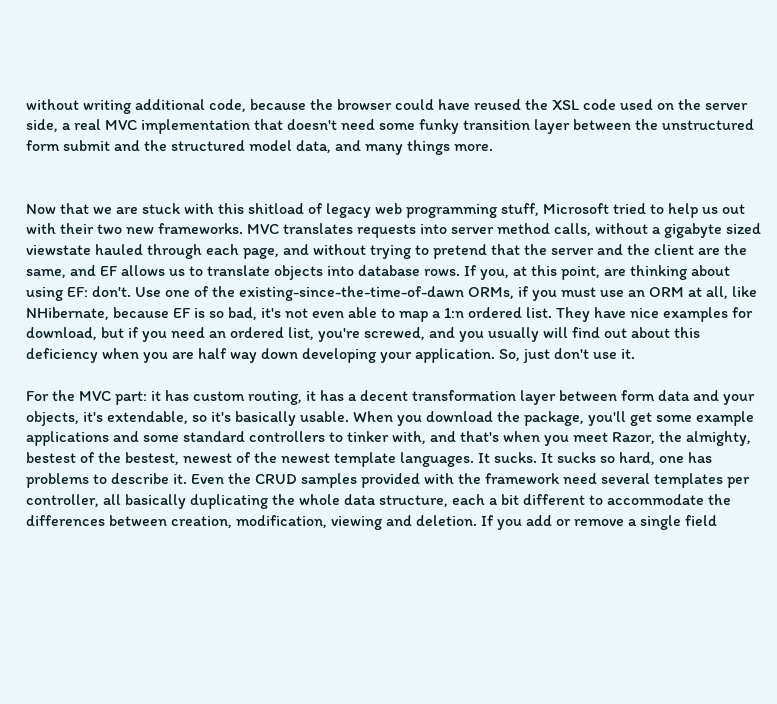without writing additional code, because the browser could have reused the XSL code used on the server side, a real MVC implementation that doesn't need some funky transition layer between the unstructured form submit and the structured model data, and many things more.


Now that we are stuck with this shitload of legacy web programming stuff, Microsoft tried to help us out with their two new frameworks. MVC translates requests into server method calls, without a gigabyte sized viewstate hauled through each page, and without trying to pretend that the server and the client are the same, and EF allows us to translate objects into database rows. If you, at this point, are thinking about using EF: don't. Use one of the existing-since-the-time-of-dawn ORMs, if you must use an ORM at all, like NHibernate, because EF is so bad, it's not even able to map a 1:n ordered list. They have nice examples for download, but if you need an ordered list, you're screwed, and you usually will find out about this deficiency when you are half way down developing your application. So, just don't use it.

For the MVC part: it has custom routing, it has a decent transformation layer between form data and your objects, it's extendable, so it's basically usable. When you download the package, you'll get some example applications and some standard controllers to tinker with, and that's when you meet Razor, the almighty, bestest of the bestest, newest of the newest template languages. It sucks. It sucks so hard, one has problems to describe it. Even the CRUD samples provided with the framework need several templates per controller, all basically duplicating the whole data structure, each a bit different to accommodate the differences between creation, modification, viewing and deletion. If you add or remove a single field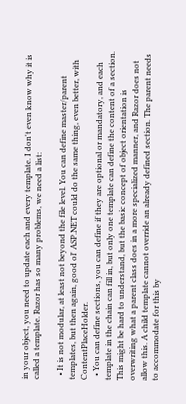in your object, you need to update each and every template. I don't even know why it is called a template. Razor has so many problems, we need a list:

  • It is not modular, at least not beyond the file level. You can define master/parent templates, but then again, good ol' ASP.NET could do the same thing, even better, with ContentPlaceHolder.
  • You can define sections, you can define if they are optional or mandatory, and each template in the chain can fill in, but only one template can define the content of a section. This might be hard to understand, but the basic concept of object orientation is overwriting what a parent class does in a more specialized manner, and Razor does not allow this. A child template cannot override an already defined section. The parent needs to accommodate for this by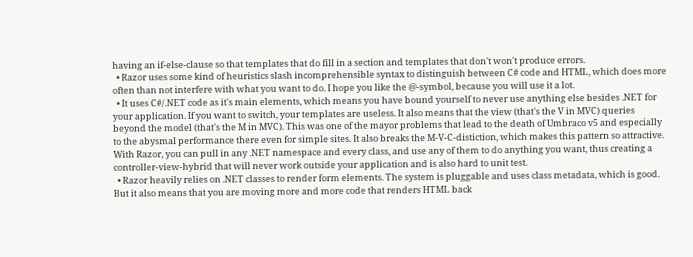having an if-else-clause so that templates that do fill in a section and templates that don't won't produce errors.
  • Razor uses some kind of heuristics slash incomprehensible syntax to distinguish between C# code and HTML, which does more often than not interfere with what you want to do. I hope you like the @-symbol, because you will use it a lot.
  • It uses C#/.NET code as it's main elements, which means you have bound yourself to never use anything else besides .NET for your application. If you want to switch, your templates are useless. It also means that the view (that's the V in MVC) queries beyond the model (that's the M in MVC). This was one of the mayor problems that lead to the death of Umbraco v5 and especially to the abysmal performance there even for simple sites. It also breaks the M-V-C-distiction, which makes this pattern so attractive. With Razor, you can pull in any .NET namespace and every class, and use any of them to do anything you want, thus creating a controller-view-hybrid that will never work outside your application and is also hard to unit test.
  • Razor heavily relies on .NET classes to render form elements. The system is pluggable and uses class metadata, which is good. But it also means that you are moving more and more code that renders HTML back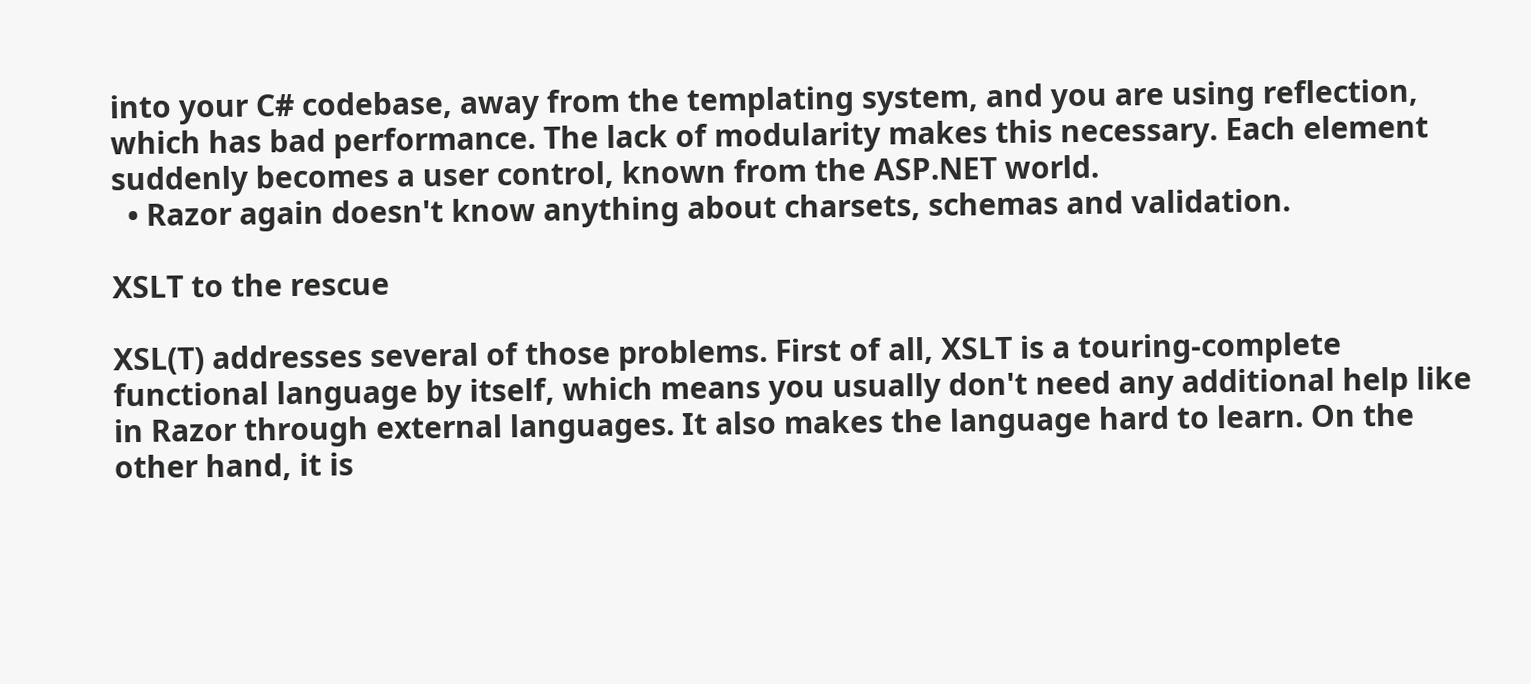into your C# codebase, away from the templating system, and you are using reflection, which has bad performance. The lack of modularity makes this necessary. Each element suddenly becomes a user control, known from the ASP.NET world.
  • Razor again doesn't know anything about charsets, schemas and validation.

XSLT to the rescue

XSL(T) addresses several of those problems. First of all, XSLT is a touring-complete functional language by itself, which means you usually don't need any additional help like in Razor through external languages. It also makes the language hard to learn. On the other hand, it is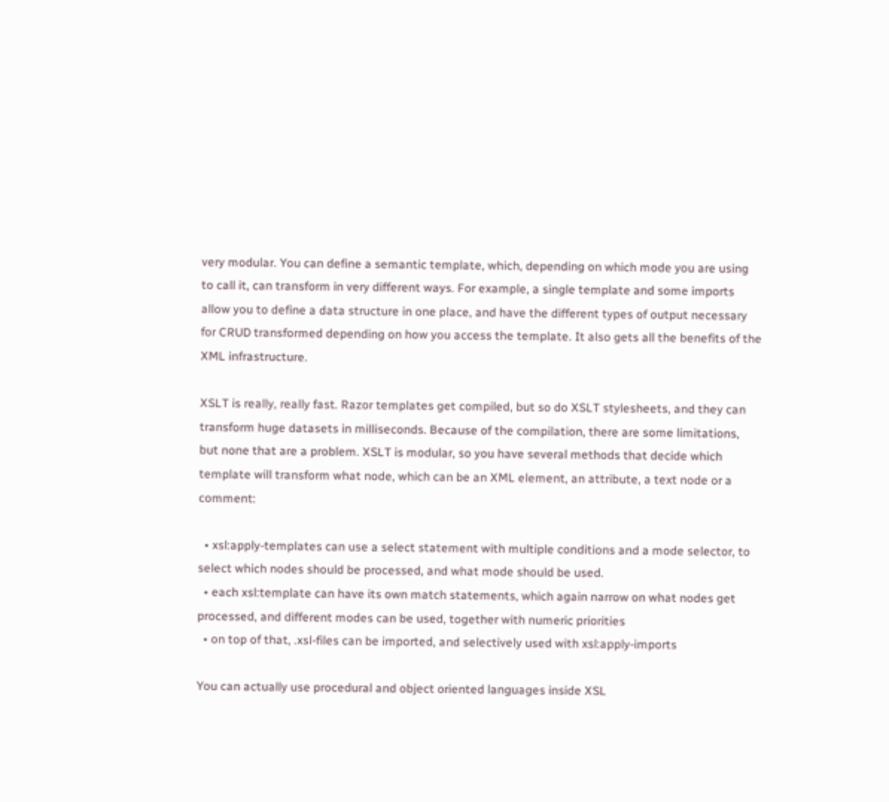very modular. You can define a semantic template, which, depending on which mode you are using to call it, can transform in very different ways. For example, a single template and some imports allow you to define a data structure in one place, and have the different types of output necessary for CRUD transformed depending on how you access the template. It also gets all the benefits of the XML infrastructure.

XSLT is really, really fast. Razor templates get compiled, but so do XSLT stylesheets, and they can transform huge datasets in milliseconds. Because of the compilation, there are some limitations, but none that are a problem. XSLT is modular, so you have several methods that decide which template will transform what node, which can be an XML element, an attribute, a text node or a comment:

  • xsl:apply-templates can use a select statement with multiple conditions and a mode selector, to select which nodes should be processed, and what mode should be used.
  • each xsl:template can have its own match statements, which again narrow on what nodes get processed, and different modes can be used, together with numeric priorities
  • on top of that, .xsl-files can be imported, and selectively used with xsl:apply-imports

You can actually use procedural and object oriented languages inside XSL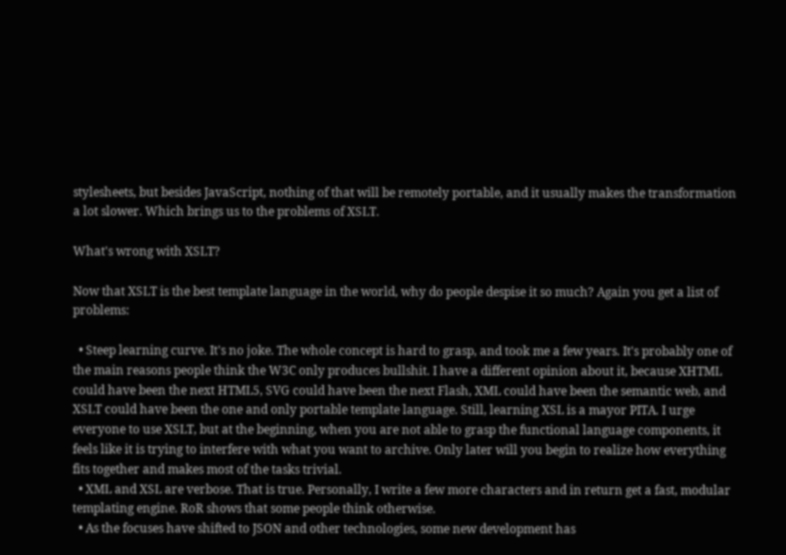stylesheets, but besides JavaScript, nothing of that will be remotely portable, and it usually makes the transformation a lot slower. Which brings us to the problems of XSLT.

What's wrong with XSLT?

Now that XSLT is the best template language in the world, why do people despise it so much? Again you get a list of problems:

  • Steep learning curve. It's no joke. The whole concept is hard to grasp, and took me a few years. It's probably one of the main reasons people think the W3C only produces bullshit. I have a different opinion about it, because XHTML could have been the next HTML5, SVG could have been the next Flash, XML could have been the semantic web, and XSLT could have been the one and only portable template language. Still, learning XSL is a mayor PITA. I urge everyone to use XSLT, but at the beginning, when you are not able to grasp the functional language components, it feels like it is trying to interfere with what you want to archive. Only later will you begin to realize how everything fits together and makes most of the tasks trivial.
  • XML and XSL are verbose. That is true. Personally, I write a few more characters and in return get a fast, modular templating engine. RoR shows that some people think otherwise.
  • As the focuses have shifted to JSON and other technologies, some new development has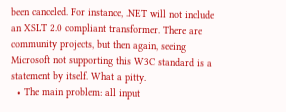been canceled. For instance, .NET will not include an XSLT 2.0 compliant transformer. There are community projects, but then again, seeing Microsoft not supporting this W3C standard is a statement by itself. What a pitty.
  • The main problem: all input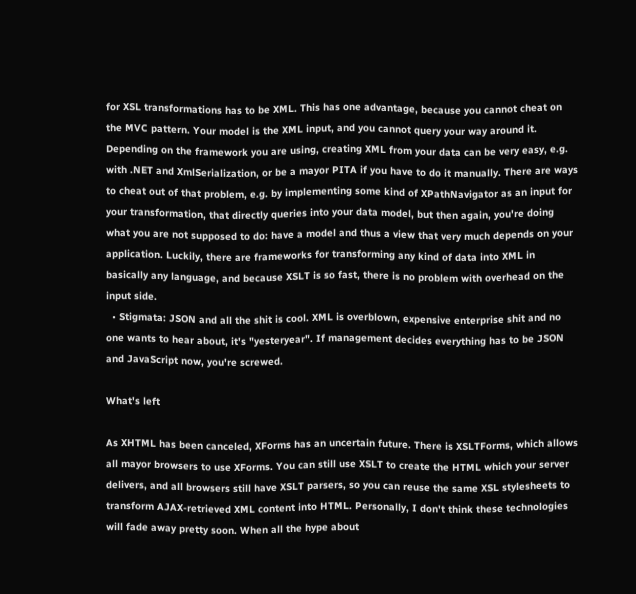for XSL transformations has to be XML. This has one advantage, because you cannot cheat on the MVC pattern. Your model is the XML input, and you cannot query your way around it. Depending on the framework you are using, creating XML from your data can be very easy, e.g. with .NET and XmlSerialization, or be a mayor PITA if you have to do it manually. There are ways to cheat out of that problem, e.g. by implementing some kind of XPathNavigator as an input for your transformation, that directly queries into your data model, but then again, you're doing what you are not supposed to do: have a model and thus a view that very much depends on your application. Luckily, there are frameworks for transforming any kind of data into XML in basically any language, and because XSLT is so fast, there is no problem with overhead on the input side.
  • Stigmata: JSON and all the shit is cool. XML is overblown, expensive enterprise shit and no one wants to hear about, it's "yesteryear". If management decides everything has to be JSON and JavaScript now, you're screwed.

What's left

As XHTML has been canceled, XForms has an uncertain future. There is XSLTForms, which allows all mayor browsers to use XForms. You can still use XSLT to create the HTML which your server delivers, and all browsers still have XSLT parsers, so you can reuse the same XSL stylesheets to transform AJAX-retrieved XML content into HTML. Personally, I don't think these technologies will fade away pretty soon. When all the hype about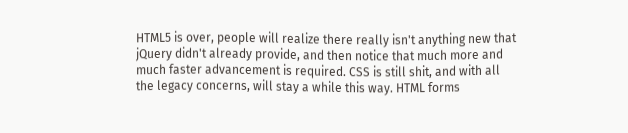HTML5 is over, people will realize there really isn't anything new that jQuery didn't already provide, and then notice that much more and much faster advancement is required. CSS is still shit, and with all the legacy concerns, will stay a while this way. HTML forms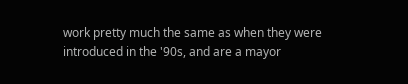work pretty much the same as when they were introduced in the '90s, and are a mayor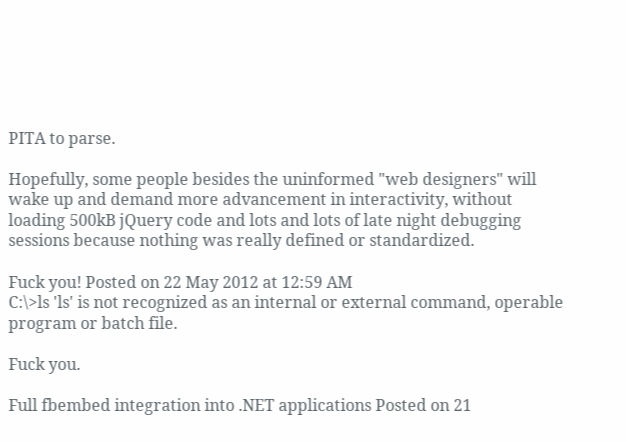PITA to parse.

Hopefully, some people besides the uninformed "web designers" will wake up and demand more advancement in interactivity, without loading 500kB jQuery code and lots and lots of late night debugging sessions because nothing was really defined or standardized.

Fuck you! Posted on 22 May 2012 at 12:59 AM
C:\>ls 'ls' is not recognized as an internal or external command, operable program or batch file.

Fuck you.

Full fbembed integration into .NET applications Posted on 21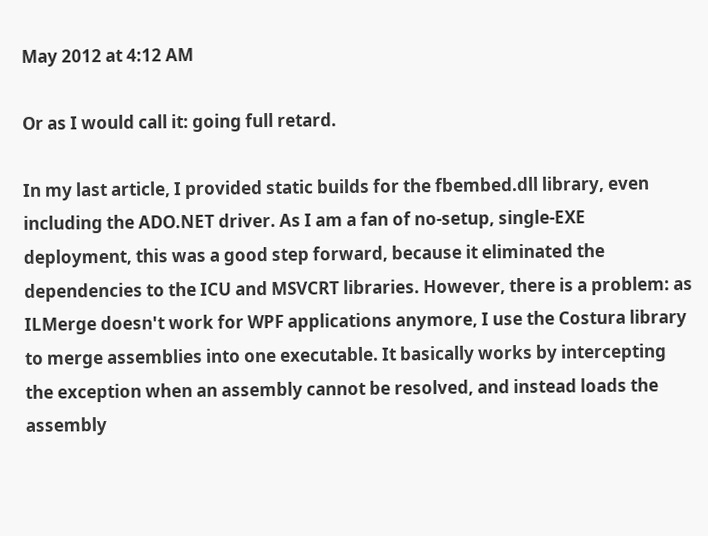May 2012 at 4:12 AM

Or as I would call it: going full retard.

In my last article, I provided static builds for the fbembed.dll library, even including the ADO.NET driver. As I am a fan of no-setup, single-EXE deployment, this was a good step forward, because it eliminated the dependencies to the ICU and MSVCRT libraries. However, there is a problem: as ILMerge doesn't work for WPF applications anymore, I use the Costura library to merge assemblies into one executable. It basically works by intercepting the exception when an assembly cannot be resolved, and instead loads the assembly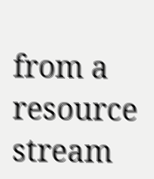from a resource stream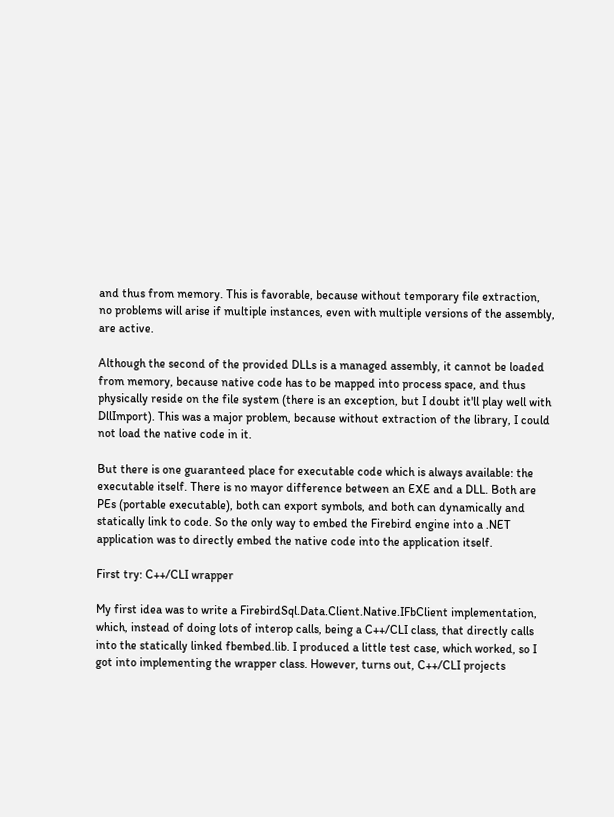and thus from memory. This is favorable, because without temporary file extraction, no problems will arise if multiple instances, even with multiple versions of the assembly, are active.

Although the second of the provided DLLs is a managed assembly, it cannot be loaded from memory, because native code has to be mapped into process space, and thus physically reside on the file system (there is an exception, but I doubt it'll play well with DllImport). This was a major problem, because without extraction of the library, I could not load the native code in it.

But there is one guaranteed place for executable code which is always available: the executable itself. There is no mayor difference between an EXE and a DLL. Both are PEs (portable executable), both can export symbols, and both can dynamically and statically link to code. So the only way to embed the Firebird engine into a .NET application was to directly embed the native code into the application itself.

First try: C++/CLI wrapper

My first idea was to write a FirebirdSql.Data.Client.Native.IFbClient implementation, which, instead of doing lots of interop calls, being a C++/CLI class, that directly calls into the statically linked fbembed.lib. I produced a little test case, which worked, so I got into implementing the wrapper class. However, turns out, C++/CLI projects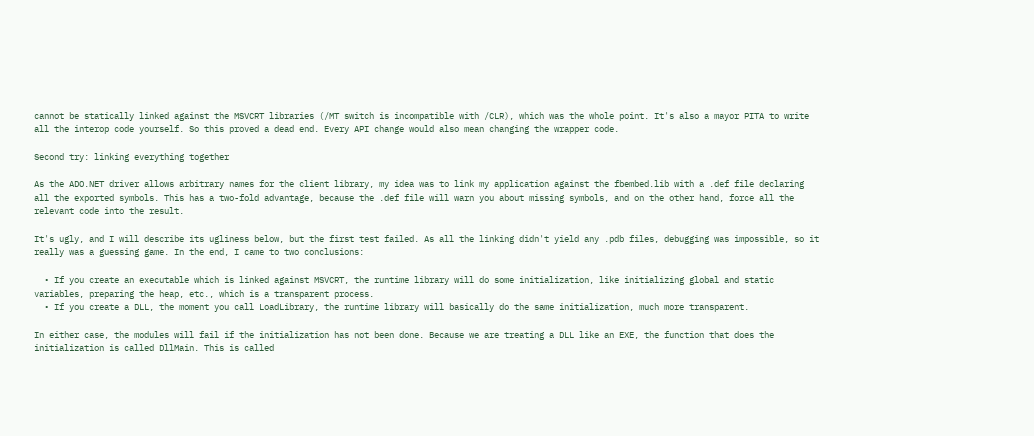cannot be statically linked against the MSVCRT libraries (/MT switch is incompatible with /CLR), which was the whole point. It's also a mayor PITA to write all the interop code yourself. So this proved a dead end. Every API change would also mean changing the wrapper code.

Second try: linking everything together

As the ADO.NET driver allows arbitrary names for the client library, my idea was to link my application against the fbembed.lib with a .def file declaring all the exported symbols. This has a two-fold advantage, because the .def file will warn you about missing symbols, and on the other hand, force all the relevant code into the result.

It's ugly, and I will describe its ugliness below, but the first test failed. As all the linking didn't yield any .pdb files, debugging was impossible, so it really was a guessing game. In the end, I came to two conclusions:

  • If you create an executable which is linked against MSVCRT, the runtime library will do some initialization, like initializing global and static variables, preparing the heap, etc., which is a transparent process.
  • If you create a DLL, the moment you call LoadLibrary, the runtime library will basically do the same initialization, much more transparent.

In either case, the modules will fail if the initialization has not been done. Because we are treating a DLL like an EXE, the function that does the initialization is called DllMain. This is called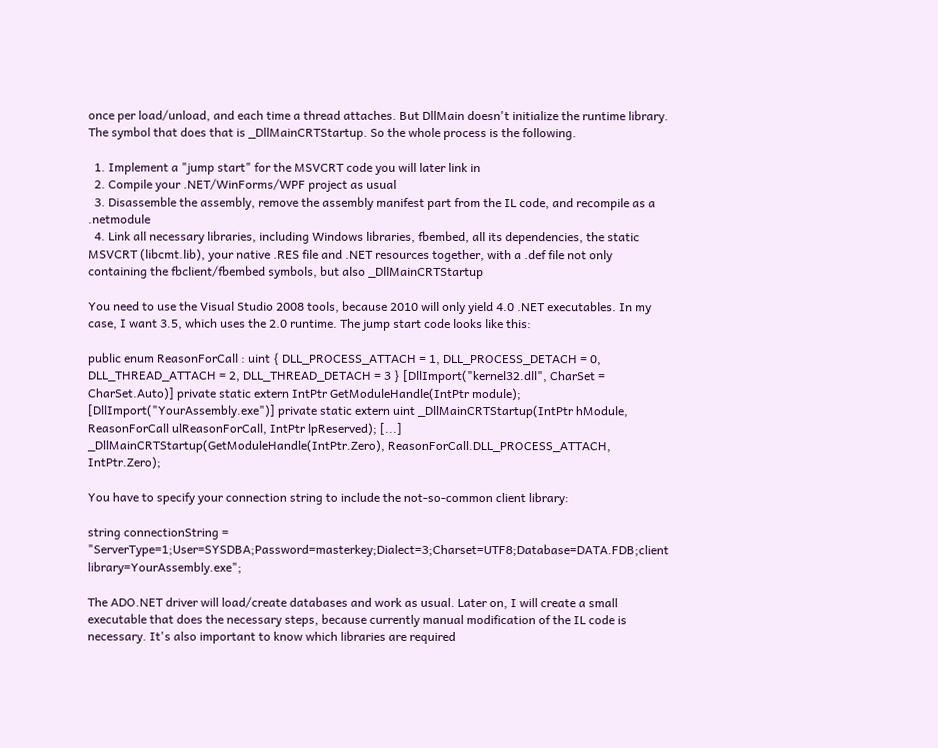once per load/unload, and each time a thread attaches. But DllMain doesn't initialize the runtime library. The symbol that does that is _DllMainCRTStartup. So the whole process is the following.

  1. Implement a "jump start" for the MSVCRT code you will later link in
  2. Compile your .NET/WinForms/WPF project as usual
  3. Disassemble the assembly, remove the assembly manifest part from the IL code, and recompile as a .netmodule
  4. Link all necessary libraries, including Windows libraries, fbembed, all its dependencies, the static MSVCRT (libcmt.lib), your native .RES file and .NET resources together, with a .def file not only containing the fbclient/fbembed symbols, but also _DllMainCRTStartup

You need to use the Visual Studio 2008 tools, because 2010 will only yield 4.0 .NET executables. In my case, I want 3.5, which uses the 2.0 runtime. The jump start code looks like this:

public enum ReasonForCall : uint { DLL_PROCESS_ATTACH = 1, DLL_PROCESS_DETACH = 0, DLL_THREAD_ATTACH = 2, DLL_THREAD_DETACH = 3 } [DllImport("kernel32.dll", CharSet = CharSet.Auto)] private static extern IntPtr GetModuleHandle(IntPtr module); [DllImport("YourAssembly.exe")] private static extern uint _DllMainCRTStartup(IntPtr hModule, ReasonForCall ulReasonForCall, IntPtr lpReserved); [...] _DllMainCRTStartup(GetModuleHandle(IntPtr.Zero), ReasonForCall.DLL_PROCESS_ATTACH, IntPtr.Zero);

You have to specify your connection string to include the not-so-common client library:

string connectionString = "ServerType=1;User=SYSDBA;Password=masterkey;Dialect=3;Charset=UTF8;Database=DATA.FDB;client library=YourAssembly.exe";

The ADO.NET driver will load/create databases and work as usual. Later on, I will create a small executable that does the necessary steps, because currently manual modification of the IL code is necessary. It's also important to know which libraries are required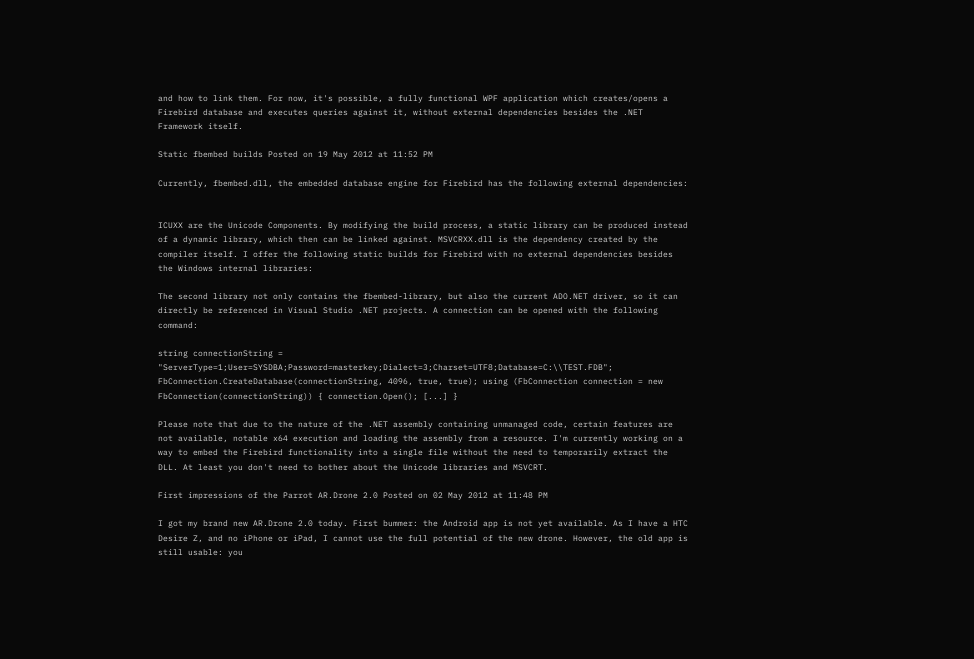and how to link them. For now, it's possible, a fully functional WPF application which creates/opens a Firebird database and executes queries against it, without external dependencies besides the .NET Framework itself.

Static fbembed builds Posted on 19 May 2012 at 11:52 PM

Currently, fbembed.dll, the embedded database engine for Firebird has the following external dependencies:


ICUXX are the Unicode Components. By modifying the build process, a static library can be produced instead of a dynamic library, which then can be linked against. MSVCRXX.dll is the dependency created by the compiler itself. I offer the following static builds for Firebird with no external dependencies besides the Windows internal libraries:

The second library not only contains the fbembed-library, but also the current ADO.NET driver, so it can directly be referenced in Visual Studio .NET projects. A connection can be opened with the following command:

string connectionString = "ServerType=1;User=SYSDBA;Password=masterkey;Dialect=3;Charset=UTF8;Database=C:\\TEST.FDB"; FbConnection.CreateDatabase(connectionString, 4096, true, true); using (FbConnection connection = new FbConnection(connectionString)) { connection.Open(); [...] }

Please note that due to the nature of the .NET assembly containing unmanaged code, certain features are not available, notable x64 execution and loading the assembly from a resource. I'm currently working on a way to embed the Firebird functionality into a single file without the need to temporarily extract the DLL. At least you don't need to bother about the Unicode libraries and MSVCRT.

First impressions of the Parrot AR.Drone 2.0 Posted on 02 May 2012 at 11:48 PM

I got my brand new AR.Drone 2.0 today. First bummer: the Android app is not yet available. As I have a HTC Desire Z, and no iPhone or iPad, I cannot use the full potential of the new drone. However, the old app is still usable: you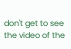don't get to see the video of the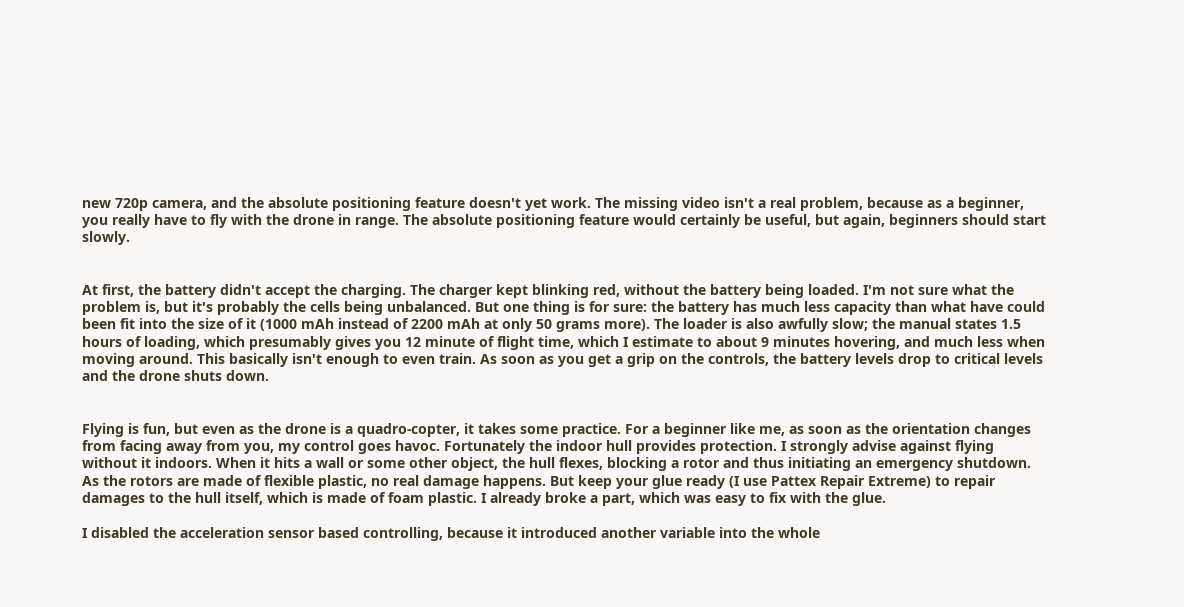new 720p camera, and the absolute positioning feature doesn't yet work. The missing video isn't a real problem, because as a beginner, you really have to fly with the drone in range. The absolute positioning feature would certainly be useful, but again, beginners should start slowly.


At first, the battery didn't accept the charging. The charger kept blinking red, without the battery being loaded. I'm not sure what the problem is, but it's probably the cells being unbalanced. But one thing is for sure: the battery has much less capacity than what have could been fit into the size of it (1000 mAh instead of 2200 mAh at only 50 grams more). The loader is also awfully slow; the manual states 1.5 hours of loading, which presumably gives you 12 minute of flight time, which I estimate to about 9 minutes hovering, and much less when moving around. This basically isn't enough to even train. As soon as you get a grip on the controls, the battery levels drop to critical levels and the drone shuts down.


Flying is fun, but even as the drone is a quadro-copter, it takes some practice. For a beginner like me, as soon as the orientation changes from facing away from you, my control goes havoc. Fortunately the indoor hull provides protection. I strongly advise against flying without it indoors. When it hits a wall or some other object, the hull flexes, blocking a rotor and thus initiating an emergency shutdown. As the rotors are made of flexible plastic, no real damage happens. But keep your glue ready (I use Pattex Repair Extreme) to repair damages to the hull itself, which is made of foam plastic. I already broke a part, which was easy to fix with the glue.

I disabled the acceleration sensor based controlling, because it introduced another variable into the whole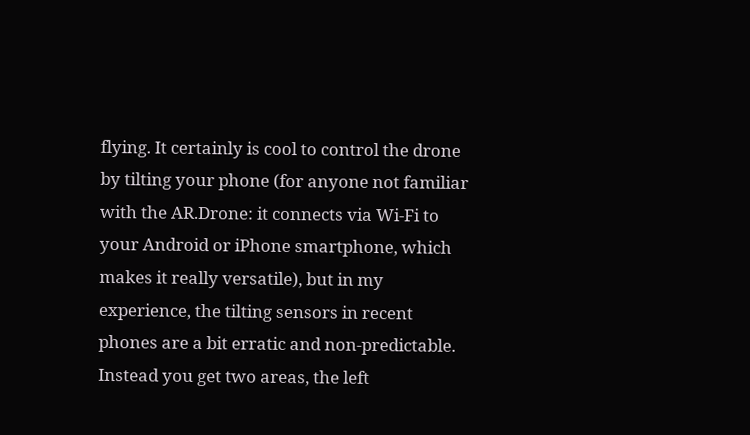flying. It certainly is cool to control the drone by tilting your phone (for anyone not familiar with the AR.Drone: it connects via Wi-Fi to your Android or iPhone smartphone, which makes it really versatile), but in my experience, the tilting sensors in recent phones are a bit erratic and non-predictable. Instead you get two areas, the left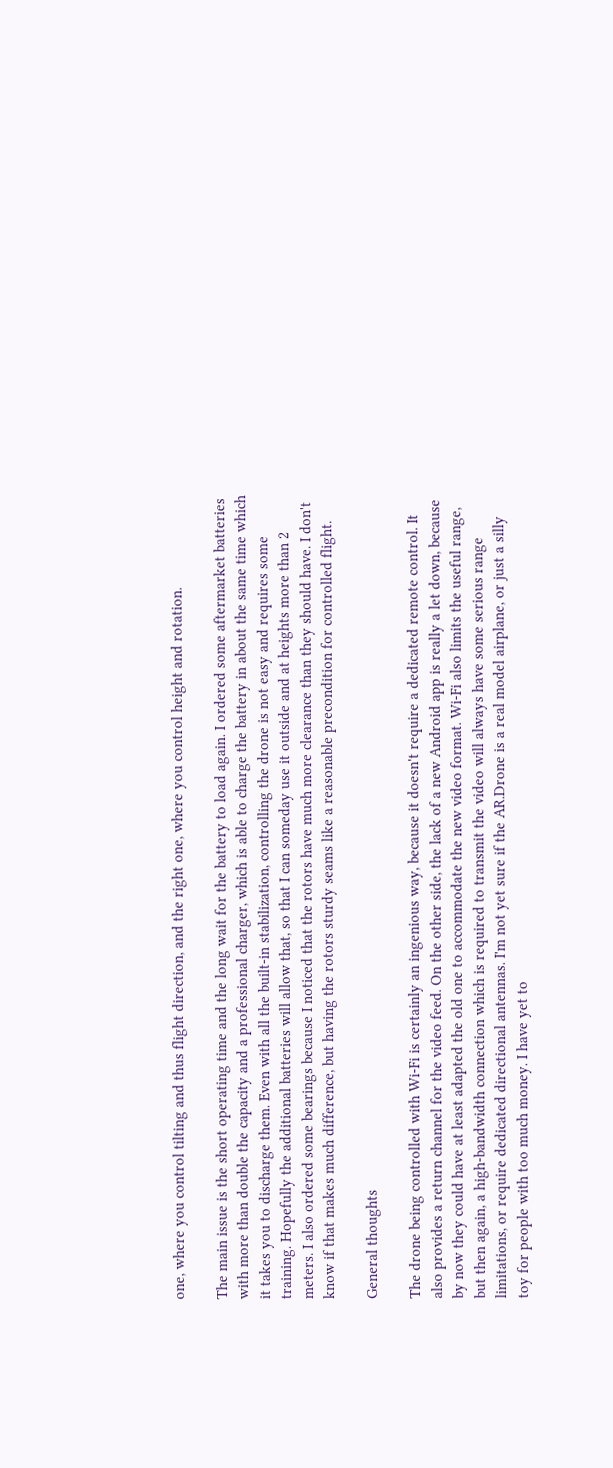one, where you control tilting and thus flight direction, and the right one, where you control height and rotation.

The main issue is the short operating time and the long wait for the battery to load again. I ordered some aftermarket batteries with more than double the capacity and a professional charger, which is able to charge the battery in about the same time which it takes you to discharge them. Even with all the built-in stabilization, controlling the drone is not easy and requires some training. Hopefully the additional batteries will allow that, so that I can someday use it outside and at heights more than 2 meters. I also ordered some bearings because I noticed that the rotors have much more clearance than they should have. I don't know if that makes much difference, but having the rotors sturdy seams like a reasonable precondition for controlled flight.

General thoughts

The drone being controlled with Wi-Fi is certainly an ingenious way, because it doesn't require a dedicated remote control. It also provides a return channel for the video feed. On the other side, the lack of a new Android app is really a let down, because by now they could have at least adapted the old one to accommodate the new video format. Wi-Fi also limits the useful range, but then again, a high-bandwidth connection which is required to transmit the video will always have some serious range limitations, or require dedicated directional antennas. I'm not yet sure if the AR.Drone is a real model airplane, or just a silly toy for people with too much money. I have yet to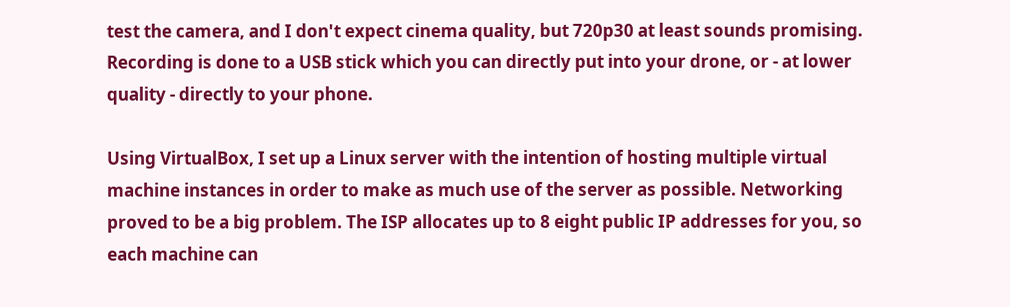test the camera, and I don't expect cinema quality, but 720p30 at least sounds promising. Recording is done to a USB stick which you can directly put into your drone, or - at lower quality - directly to your phone.

Using VirtualBox, I set up a Linux server with the intention of hosting multiple virtual machine instances in order to make as much use of the server as possible. Networking proved to be a big problem. The ISP allocates up to 8 eight public IP addresses for you, so each machine can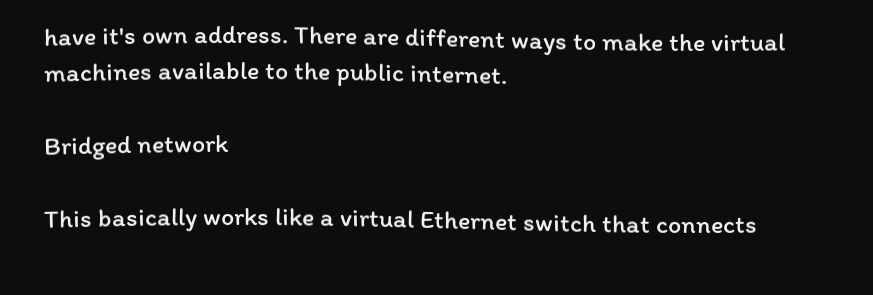have it's own address. There are different ways to make the virtual machines available to the public internet.

Bridged network

This basically works like a virtual Ethernet switch that connects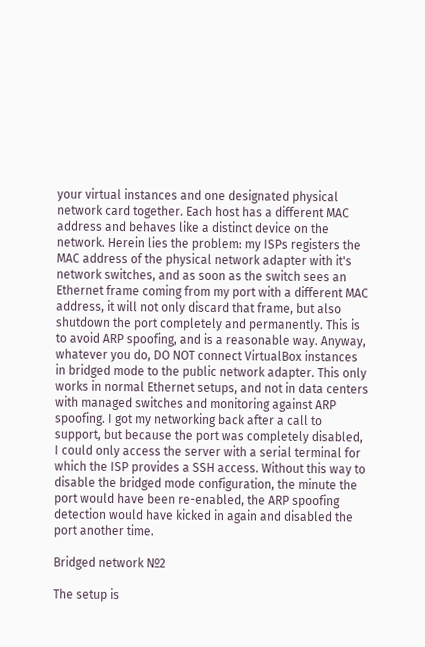your virtual instances and one designated physical network card together. Each host has a different MAC address and behaves like a distinct device on the network. Herein lies the problem: my ISPs registers the MAC address of the physical network adapter with it's network switches, and as soon as the switch sees an Ethernet frame coming from my port with a different MAC address, it will not only discard that frame, but also shutdown the port completely and permanently. This is to avoid ARP spoofing, and is a reasonable way. Anyway, whatever you do, DO NOT connect VirtualBox instances in bridged mode to the public network adapter. This only works in normal Ethernet setups, and not in data centers with managed switches and monitoring against ARP spoofing. I got my networking back after a call to support, but because the port was completely disabled, I could only access the server with a serial terminal for which the ISP provides a SSH access. Without this way to disable the bridged mode configuration, the minute the port would have been re-enabled, the ARP spoofing detection would have kicked in again and disabled the port another time.

Bridged network №2

The setup is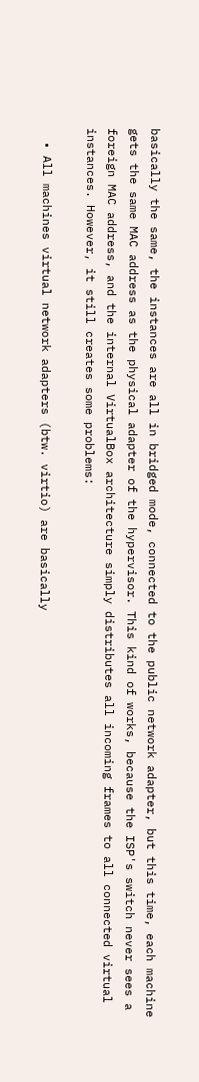basically the same, the instances are all in bridged mode, connected to the public network adapter, but this time, each machine gets the same MAC address as the physical adapter of the hypervisor. This kind of works, because the ISP's switch never sees a foreign MAC address, and the internal VirtualBox architecture simply distributes all incoming frames to all connected virtual instances. However, it still creates some problems:

  • All machines virtual network adapters (btw. virtio) are basically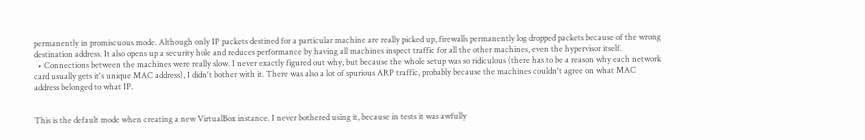permanently in promiscuous mode. Although only IP packets destined for a particular machine are really picked up, firewalls permanently log dropped packets because of the wrong destination address. It also opens up a security hole and reduces performance by having all machines inspect traffic for all the other machines, even the hypervisor itself.
  • Connections between the machines were really slow. I never exactly figured out why, but because the whole setup was so ridiculous (there has to be a reason why each network card usually gets it's unique MAC address), I didn't bother with it. There was also a lot of spurious ARP traffic, probably because the machines couldn't agree on what MAC address belonged to what IP.


This is the default mode when creating a new VirtualBox instance. I never bothered using it, because in tests it was awfully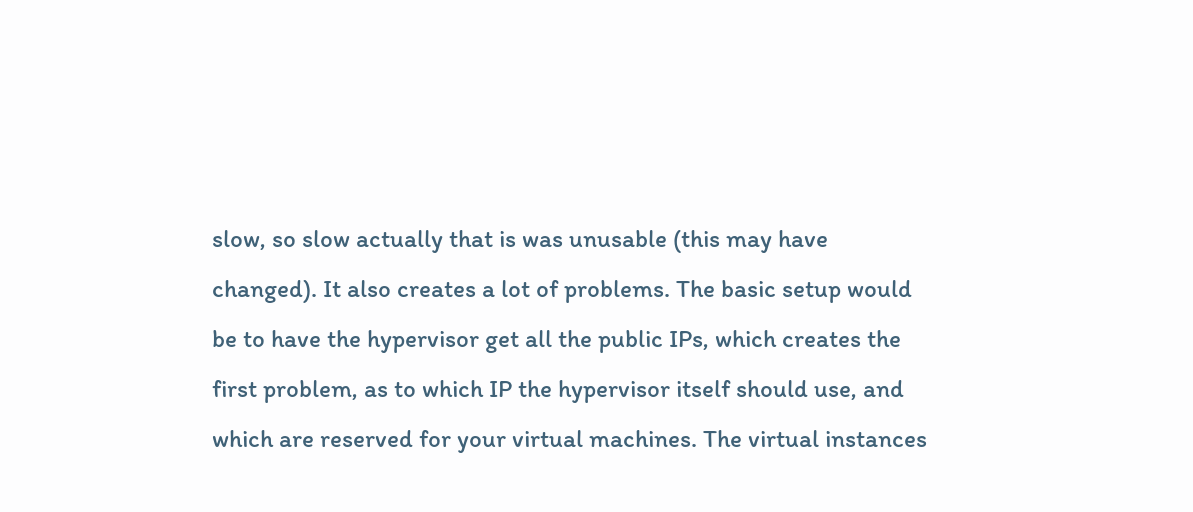slow, so slow actually that is was unusable (this may have changed). It also creates a lot of problems. The basic setup would be to have the hypervisor get all the public IPs, which creates the first problem, as to which IP the hypervisor itself should use, and which are reserved for your virtual machines. The virtual instances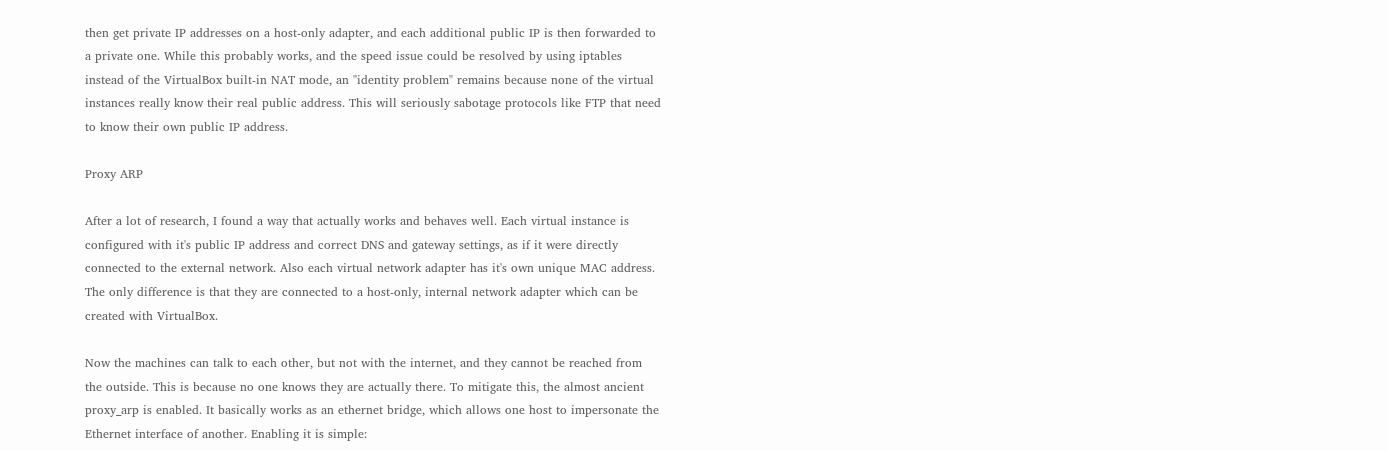then get private IP addresses on a host-only adapter, and each additional public IP is then forwarded to a private one. While this probably works, and the speed issue could be resolved by using iptables instead of the VirtualBox built-in NAT mode, an "identity problem" remains because none of the virtual instances really know their real public address. This will seriously sabotage protocols like FTP that need to know their own public IP address.

Proxy ARP

After a lot of research, I found a way that actually works and behaves well. Each virtual instance is configured with it's public IP address and correct DNS and gateway settings, as if it were directly connected to the external network. Also each virtual network adapter has it's own unique MAC address. The only difference is that they are connected to a host-only, internal network adapter which can be created with VirtualBox.

Now the machines can talk to each other, but not with the internet, and they cannot be reached from the outside. This is because no one knows they are actually there. To mitigate this, the almost ancient proxy_arp is enabled. It basically works as an ethernet bridge, which allows one host to impersonate the Ethernet interface of another. Enabling it is simple: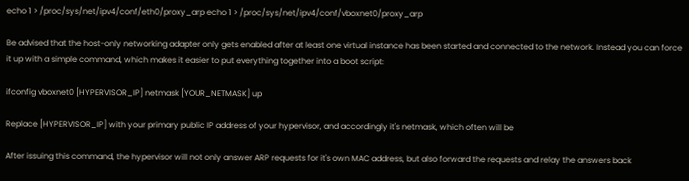echo 1 > /proc/sys/net/ipv4/conf/eth0/proxy_arp echo 1 > /proc/sys/net/ipv4/conf/vboxnet0/proxy_arp

Be advised that the host-only networking adapter only gets enabled after at least one virtual instance has been started and connected to the network. Instead you can force it up with a simple command, which makes it easier to put everything together into a boot script:

ifconfig vboxnet0 [HYPERVISOR_IP] netmask [YOUR_NETMASK] up

Replace [HYPERVISOR_IP] with your primary public IP address of your hypervisor, and accordingly it's netmask, which often will be

After issuing this command, the hypervisor will not only answer ARP requests for it's own MAC address, but also forward the requests and relay the answers back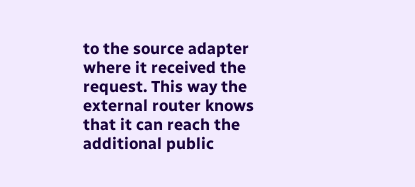to the source adapter where it received the request. This way the external router knows that it can reach the additional public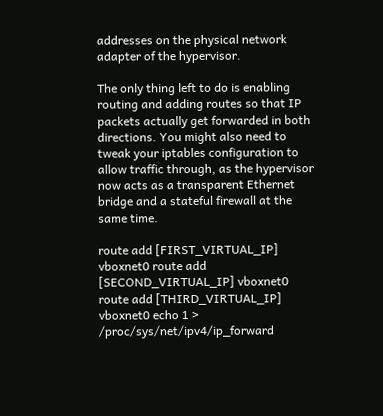addresses on the physical network adapter of the hypervisor.

The only thing left to do is enabling routing and adding routes so that IP packets actually get forwarded in both directions. You might also need to tweak your iptables configuration to allow traffic through, as the hypervisor now acts as a transparent Ethernet bridge and a stateful firewall at the same time.

route add [FIRST_VIRTUAL_IP] vboxnet0 route add [SECOND_VIRTUAL_IP] vboxnet0 route add [THIRD_VIRTUAL_IP] vboxnet0 echo 1 > /proc/sys/net/ipv4/ip_forward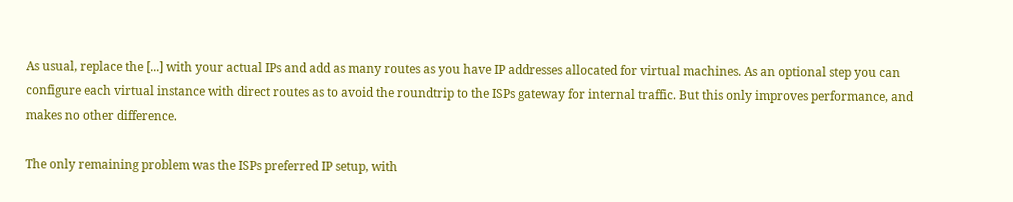As usual, replace the [...] with your actual IPs and add as many routes as you have IP addresses allocated for virtual machines. As an optional step you can configure each virtual instance with direct routes as to avoid the roundtrip to the ISPs gateway for internal traffic. But this only improves performance, and makes no other difference.

The only remaining problem was the ISPs preferred IP setup, with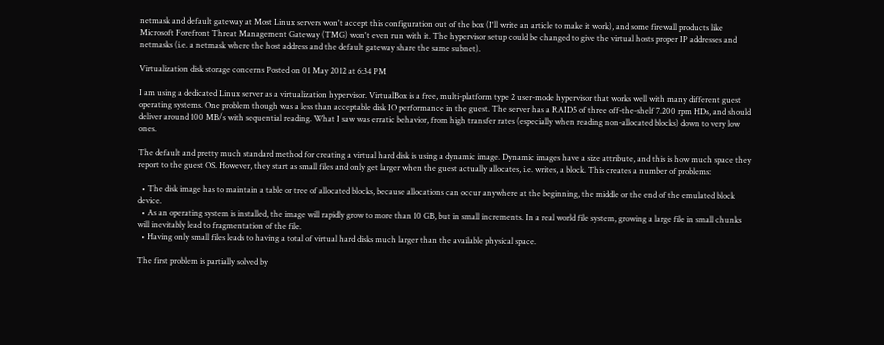netmask and default gateway at Most Linux servers won't accept this configuration out of the box (I'll write an article to make it work), and some firewall products like Microsoft Forefront Threat Management Gateway (TMG) won't even run with it. The hypervisor setup could be changed to give the virtual hosts proper IP addresses and netmasks (i.e. a netmask where the host address and the default gateway share the same subnet).

Virtualization disk storage concerns Posted on 01 May 2012 at 6:34 PM

I am using a dedicated Linux server as a virtualization hypervisor. VirtualBox is a free, multi-platform type 2 user-mode hypervisor that works well with many different guest operating systems. One problem though was a less than acceptable disk IO performance in the guest. The server has a RAID5 of three off-the-shelf 7.200 rpm HDs, and should deliver around 100 MB/s with sequential reading. What I saw was erratic behavior, from high transfer rates (especially when reading non-allocated blocks) down to very low ones.

The default and pretty much standard method for creating a virtual hard disk is using a dynamic image. Dynamic images have a size attribute, and this is how much space they report to the guest OS. However, they start as small files and only get larger when the guest actually allocates, i.e. writes, a block. This creates a number of problems:

  • The disk image has to maintain a table or tree of allocated blocks, because allocations can occur anywhere at the beginning, the middle or the end of the emulated block device.
  • As an operating system is installed, the image will rapidly grow to more than 10 GB, but in small increments. In a real world file system, growing a large file in small chunks will inevitably lead to fragmentation of the file.
  • Having only small files leads to having a total of virtual hard disks much larger than the available physical space.

The first problem is partially solved by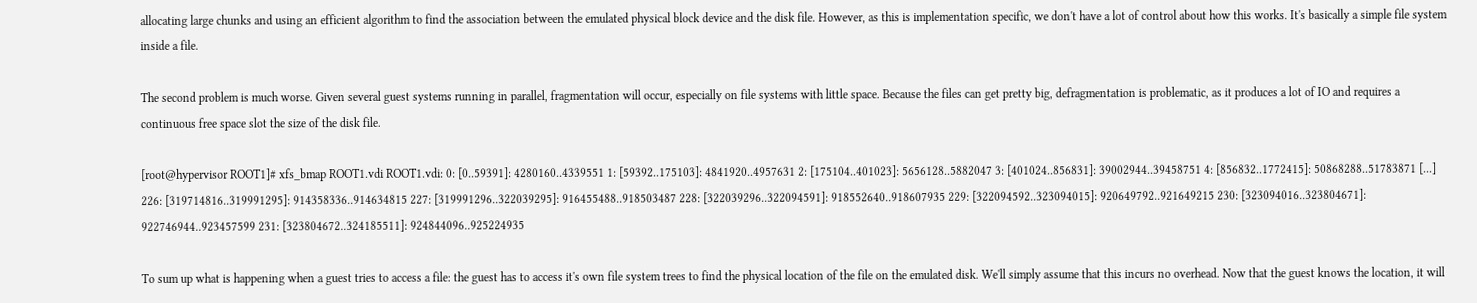allocating large chunks and using an efficient algorithm to find the association between the emulated physical block device and the disk file. However, as this is implementation specific, we don't have a lot of control about how this works. It's basically a simple file system inside a file.

The second problem is much worse. Given several guest systems running in parallel, fragmentation will occur, especially on file systems with little space. Because the files can get pretty big, defragmentation is problematic, as it produces a lot of IO and requires a continuous free space slot the size of the disk file.

[root@hypervisor ROOT1]# xfs_bmap ROOT1.vdi ROOT1.vdi: 0: [0..59391]: 4280160..4339551 1: [59392..175103]: 4841920..4957631 2: [175104..401023]: 5656128..5882047 3: [401024..856831]: 39002944..39458751 4: [856832..1772415]: 50868288..51783871 [...] 226: [319714816..319991295]: 914358336..914634815 227: [319991296..322039295]: 916455488..918503487 228: [322039296..322094591]: 918552640..918607935 229: [322094592..323094015]: 920649792..921649215 230: [323094016..323804671]: 922746944..923457599 231: [323804672..324185511]: 924844096..925224935

To sum up what is happening when a guest tries to access a file: the guest has to access it's own file system trees to find the physical location of the file on the emulated disk. We'll simply assume that this incurs no overhead. Now that the guest knows the location, it will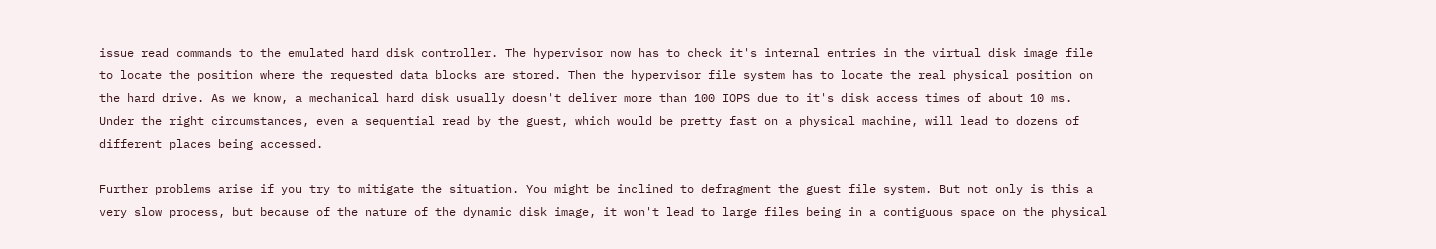issue read commands to the emulated hard disk controller. The hypervisor now has to check it's internal entries in the virtual disk image file to locate the position where the requested data blocks are stored. Then the hypervisor file system has to locate the real physical position on the hard drive. As we know, a mechanical hard disk usually doesn't deliver more than 100 IOPS due to it's disk access times of about 10 ms. Under the right circumstances, even a sequential read by the guest, which would be pretty fast on a physical machine, will lead to dozens of different places being accessed.

Further problems arise if you try to mitigate the situation. You might be inclined to defragment the guest file system. But not only is this a very slow process, but because of the nature of the dynamic disk image, it won't lead to large files being in a contiguous space on the physical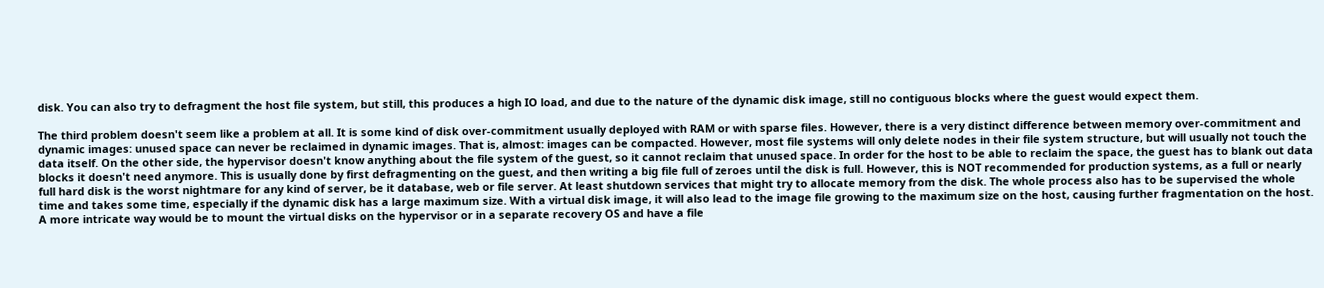disk. You can also try to defragment the host file system, but still, this produces a high IO load, and due to the nature of the dynamic disk image, still no contiguous blocks where the guest would expect them.

The third problem doesn't seem like a problem at all. It is some kind of disk over-commitment usually deployed with RAM or with sparse files. However, there is a very distinct difference between memory over-commitment and dynamic images: unused space can never be reclaimed in dynamic images. That is, almost: images can be compacted. However, most file systems will only delete nodes in their file system structure, but will usually not touch the data itself. On the other side, the hypervisor doesn't know anything about the file system of the guest, so it cannot reclaim that unused space. In order for the host to be able to reclaim the space, the guest has to blank out data blocks it doesn't need anymore. This is usually done by first defragmenting on the guest, and then writing a big file full of zeroes until the disk is full. However, this is NOT recommended for production systems, as a full or nearly full hard disk is the worst nightmare for any kind of server, be it database, web or file server. At least shutdown services that might try to allocate memory from the disk. The whole process also has to be supervised the whole time and takes some time, especially if the dynamic disk has a large maximum size. With a virtual disk image, it will also lead to the image file growing to the maximum size on the host, causing further fragmentation on the host. A more intricate way would be to mount the virtual disks on the hypervisor or in a separate recovery OS and have a file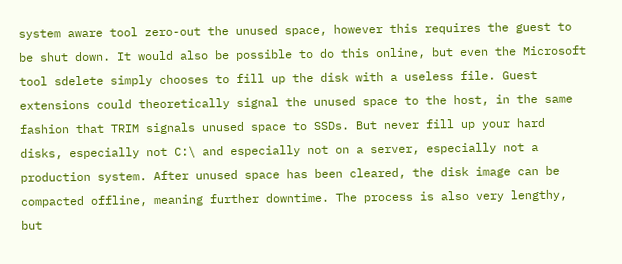system aware tool zero-out the unused space, however this requires the guest to be shut down. It would also be possible to do this online, but even the Microsoft tool sdelete simply chooses to fill up the disk with a useless file. Guest extensions could theoretically signal the unused space to the host, in the same fashion that TRIM signals unused space to SSDs. But never fill up your hard disks, especially not C:\ and especially not on a server, especially not a production system. After unused space has been cleared, the disk image can be compacted offline, meaning further downtime. The process is also very lengthy, but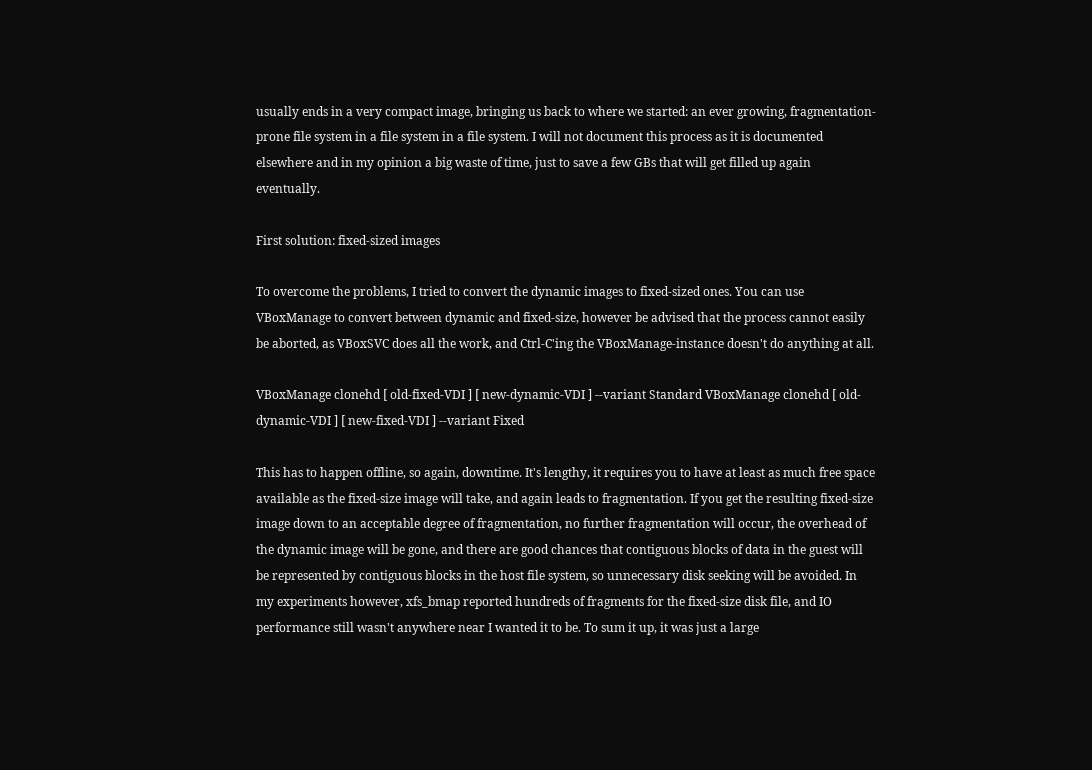usually ends in a very compact image, bringing us back to where we started: an ever growing, fragmentation-prone file system in a file system in a file system. I will not document this process as it is documented elsewhere and in my opinion a big waste of time, just to save a few GBs that will get filled up again eventually.

First solution: fixed-sized images

To overcome the problems, I tried to convert the dynamic images to fixed-sized ones. You can use VBoxManage to convert between dynamic and fixed-size, however be advised that the process cannot easily be aborted, as VBoxSVC does all the work, and Ctrl-C'ing the VBoxManage-instance doesn't do anything at all.

VBoxManage clonehd [ old-fixed-VDI ] [ new-dynamic-VDI ] --variant Standard VBoxManage clonehd [ old-dynamic-VDI ] [ new-fixed-VDI ] --variant Fixed

This has to happen offline, so again, downtime. It's lengthy, it requires you to have at least as much free space available as the fixed-size image will take, and again leads to fragmentation. If you get the resulting fixed-size image down to an acceptable degree of fragmentation, no further fragmentation will occur, the overhead of the dynamic image will be gone, and there are good chances that contiguous blocks of data in the guest will be represented by contiguous blocks in the host file system, so unnecessary disk seeking will be avoided. In my experiments however, xfs_bmap reported hundreds of fragments for the fixed-size disk file, and IO performance still wasn't anywhere near I wanted it to be. To sum it up, it was just a large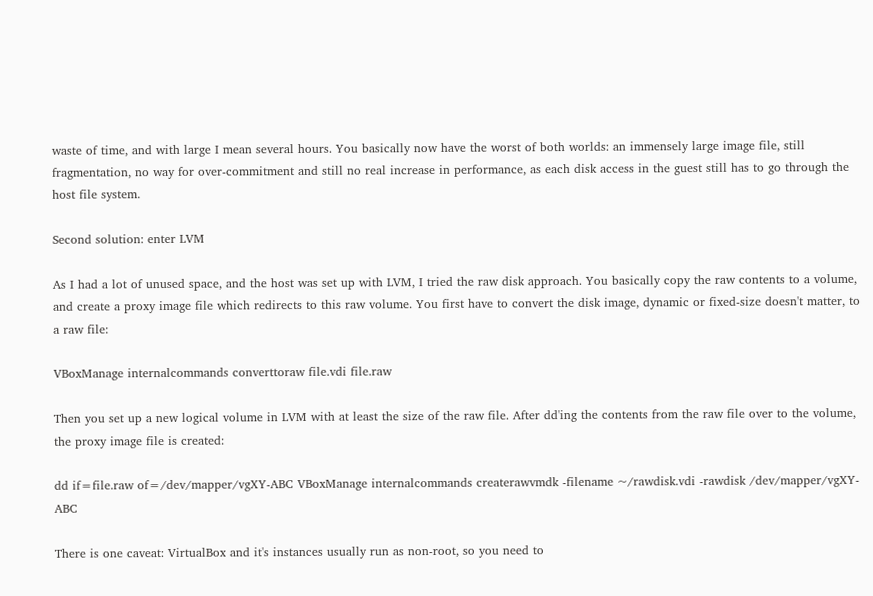waste of time, and with large I mean several hours. You basically now have the worst of both worlds: an immensely large image file, still fragmentation, no way for over-commitment and still no real increase in performance, as each disk access in the guest still has to go through the host file system.

Second solution: enter LVM

As I had a lot of unused space, and the host was set up with LVM, I tried the raw disk approach. You basically copy the raw contents to a volume, and create a proxy image file which redirects to this raw volume. You first have to convert the disk image, dynamic or fixed-size doesn't matter, to a raw file:

VBoxManage internalcommands converttoraw file.vdi file.raw

Then you set up a new logical volume in LVM with at least the size of the raw file. After dd'ing the contents from the raw file over to the volume, the proxy image file is created:

dd if=file.raw of=/dev/mapper/vgXY-ABC VBoxManage internalcommands createrawvmdk -filename ~/rawdisk.vdi -rawdisk /dev/mapper/vgXY-ABC

There is one caveat: VirtualBox and it's instances usually run as non-root, so you need to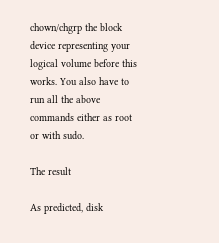chown/chgrp the block device representing your logical volume before this works. You also have to run all the above commands either as root or with sudo.

The result

As predicted, disk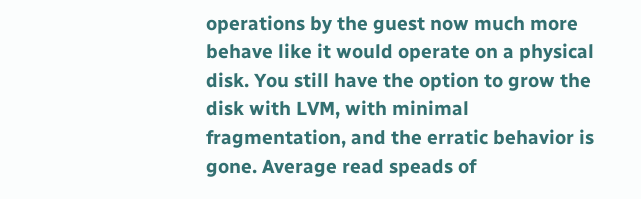operations by the guest now much more behave like it would operate on a physical disk. You still have the option to grow the disk with LVM, with minimal fragmentation, and the erratic behavior is gone. Average read speads of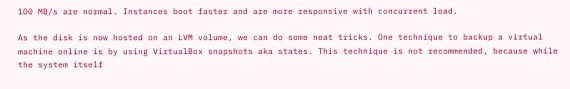100 MB/s are normal. Instances boot faster and are more responsive with concurrent load.

As the disk is now hosted on an LVM volume, we can do some neat tricks. One technique to backup a virtual machine online is by using VirtualBox snapshots aka states. This technique is not recommended, because while the system itself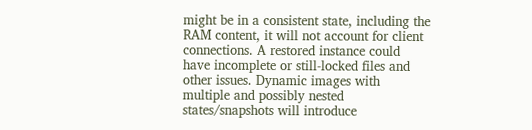might be in a consistent state, including the RAM content, it will not account for client connections. A restored instance could have incomplete or still-locked files and other issues. Dynamic images with multiple and possibly nested states/snapshots will introduce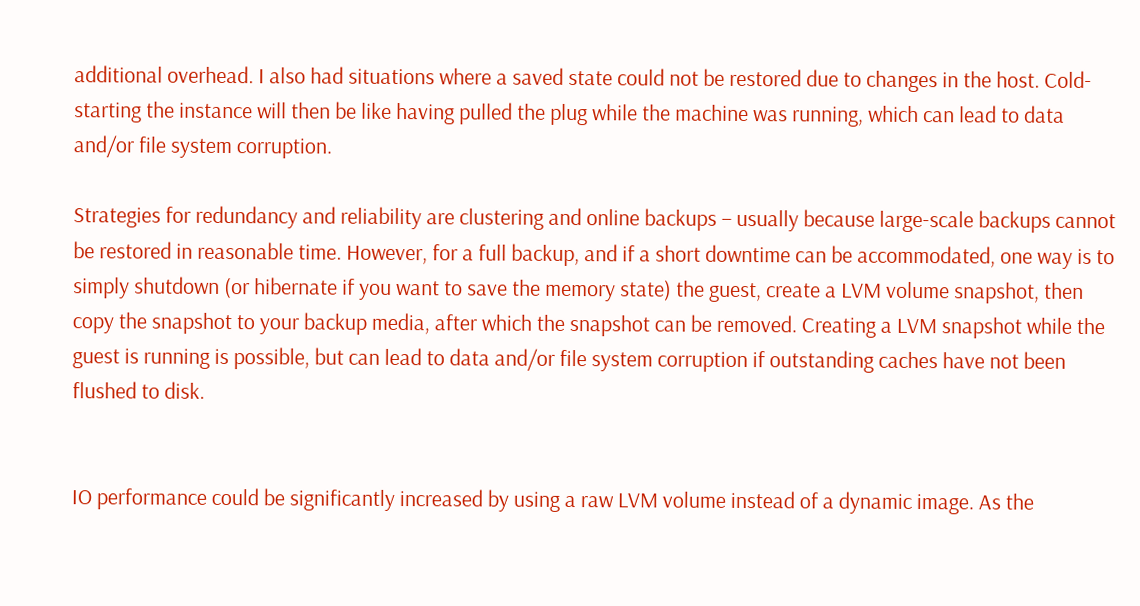additional overhead. I also had situations where a saved state could not be restored due to changes in the host. Cold-starting the instance will then be like having pulled the plug while the machine was running, which can lead to data and/or file system corruption.

Strategies for redundancy and reliability are clustering and online backups – usually because large-scale backups cannot be restored in reasonable time. However, for a full backup, and if a short downtime can be accommodated, one way is to simply shutdown (or hibernate if you want to save the memory state) the guest, create a LVM volume snapshot, then copy the snapshot to your backup media, after which the snapshot can be removed. Creating a LVM snapshot while the guest is running is possible, but can lead to data and/or file system corruption if outstanding caches have not been flushed to disk.


IO performance could be significantly increased by using a raw LVM volume instead of a dynamic image. As the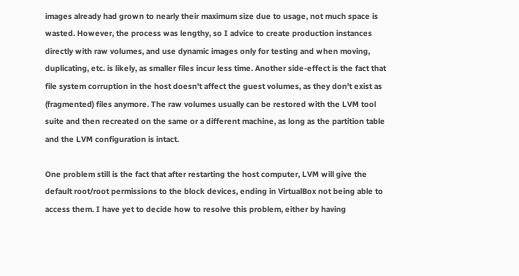images already had grown to nearly their maximum size due to usage, not much space is wasted. However, the process was lengthy, so I advice to create production instances directly with raw volumes, and use dynamic images only for testing and when moving, duplicating, etc. is likely, as smaller files incur less time. Another side-effect is the fact that file system corruption in the host doesn't affect the guest volumes, as they don't exist as (fragmented) files anymore. The raw volumes usually can be restored with the LVM tool suite and then recreated on the same or a different machine, as long as the partition table and the LVM configuration is intact.

One problem still is the fact that after restarting the host computer, LVM will give the default root/root permissions to the block devices, ending in VirtualBox not being able to access them. I have yet to decide how to resolve this problem, either by having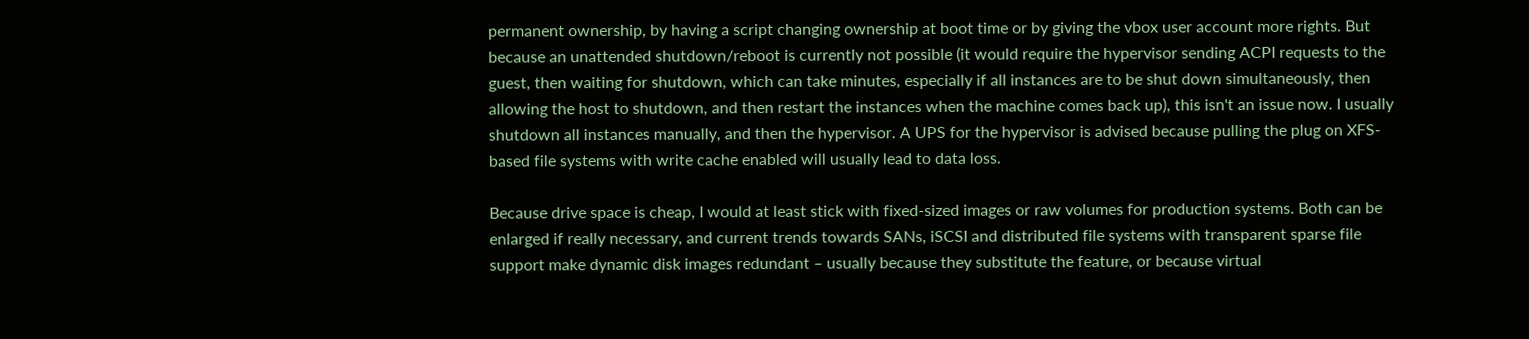permanent ownership, by having a script changing ownership at boot time or by giving the vbox user account more rights. But because an unattended shutdown/reboot is currently not possible (it would require the hypervisor sending ACPI requests to the guest, then waiting for shutdown, which can take minutes, especially if all instances are to be shut down simultaneously, then allowing the host to shutdown, and then restart the instances when the machine comes back up), this isn't an issue now. I usually shutdown all instances manually, and then the hypervisor. A UPS for the hypervisor is advised because pulling the plug on XFS-based file systems with write cache enabled will usually lead to data loss.

Because drive space is cheap, I would at least stick with fixed-sized images or raw volumes for production systems. Both can be enlarged if really necessary, and current trends towards SANs, iSCSI and distributed file systems with transparent sparse file support make dynamic disk images redundant – usually because they substitute the feature, or because virtual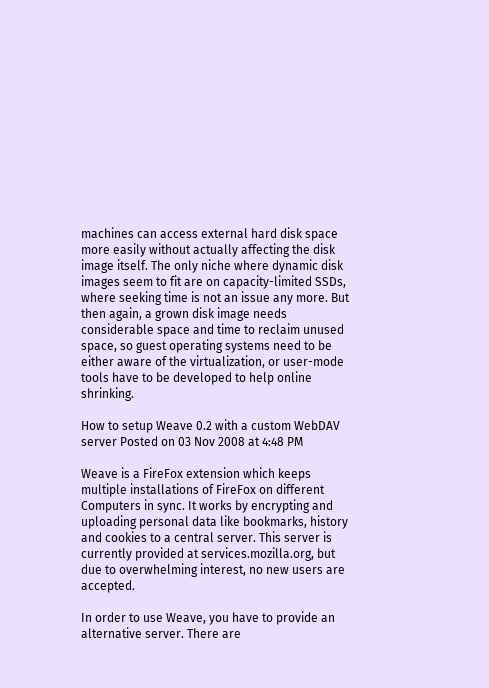machines can access external hard disk space more easily without actually affecting the disk image itself. The only niche where dynamic disk images seem to fit are on capacity-limited SSDs, where seeking time is not an issue any more. But then again, a grown disk image needs considerable space and time to reclaim unused space, so guest operating systems need to be either aware of the virtualization, or user-mode tools have to be developed to help online shrinking.

How to setup Weave 0.2 with a custom WebDAV server Posted on 03 Nov 2008 at 4:48 PM

Weave is a FireFox extension which keeps multiple installations of FireFox on different Computers in sync. It works by encrypting and uploading personal data like bookmarks, history and cookies to a central server. This server is currently provided at services.mozilla.org, but due to overwhelming interest, no new users are accepted.

In order to use Weave, you have to provide an alternative server. There are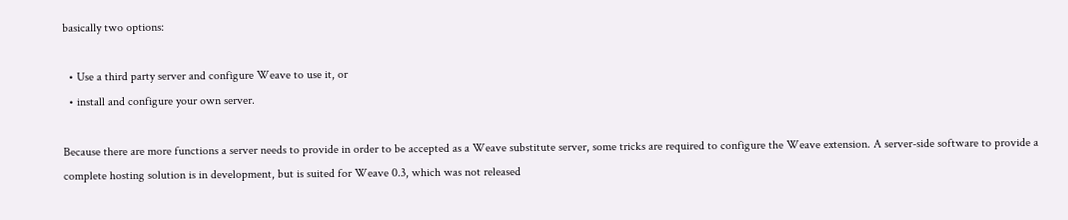basically two options:

  • Use a third party server and configure Weave to use it, or
  • install and configure your own server.

Because there are more functions a server needs to provide in order to be accepted as a Weave substitute server, some tricks are required to configure the Weave extension. A server-side software to provide a complete hosting solution is in development, but is suited for Weave 0.3, which was not released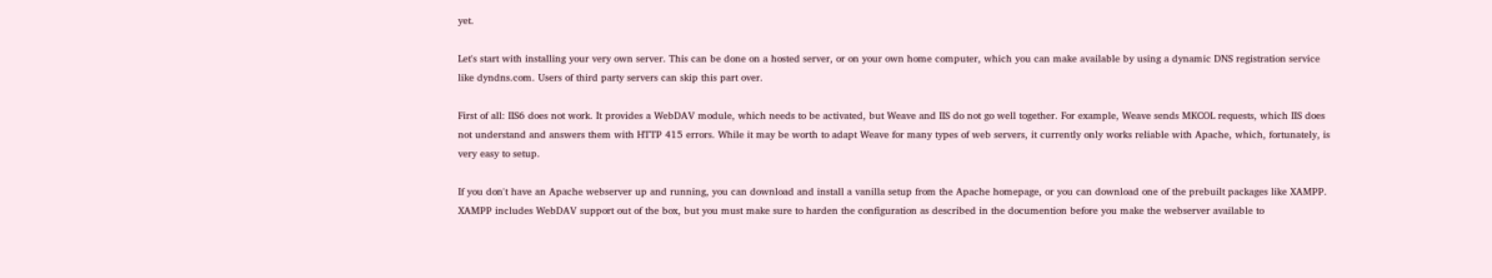yet.

Let's start with installing your very own server. This can be done on a hosted server, or on your own home computer, which you can make available by using a dynamic DNS registration service like dyndns.com. Users of third party servers can skip this part over.

First of all: IIS6 does not work. It provides a WebDAV module, which needs to be activated, but Weave and IIS do not go well together. For example, Weave sends MKCOL requests, which IIS does not understand and answers them with HTTP 415 errors. While it may be worth to adapt Weave for many types of web servers, it currently only works reliable with Apache, which, fortunately, is very easy to setup.

If you don't have an Apache webserver up and running, you can download and install a vanilla setup from the Apache homepage, or you can download one of the prebuilt packages like XAMPP. XAMPP includes WebDAV support out of the box, but you must make sure to harden the configuration as described in the documention before you make the webserver available to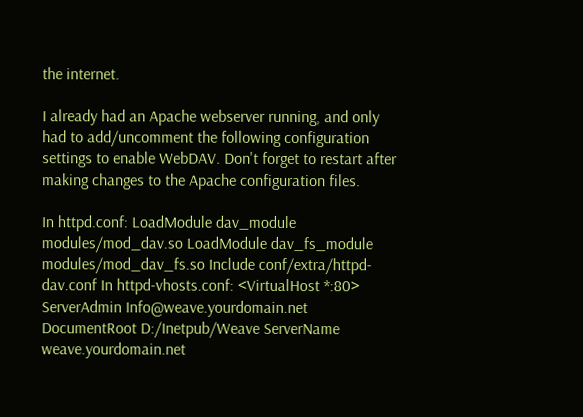the internet.

I already had an Apache webserver running, and only had to add/uncomment the following configuration settings to enable WebDAV. Don't forget to restart after making changes to the Apache configuration files.

In httpd.conf: LoadModule dav_module modules/mod_dav.so LoadModule dav_fs_module modules/mod_dav_fs.so Include conf/extra/httpd-dav.conf In httpd-vhosts.conf: <VirtualHost *:80> ServerAdmin Info@weave.yourdomain.net DocumentRoot D:/Inetpub/Weave ServerName weave.yourdomain.net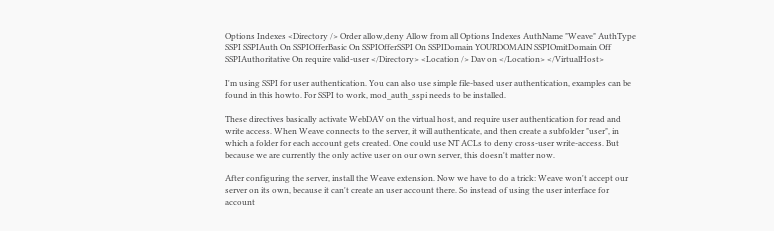Options Indexes <Directory /> Order allow,deny Allow from all Options Indexes AuthName "Weave" AuthType SSPI SSPIAuth On SSPIOfferBasic On SSPIOfferSSPI On SSPIDomain YOURDOMAIN SSPIOmitDomain Off SSPIAuthoritative On require valid-user </Directory> <Location /> Dav on </Location> </VirtualHost>

I'm using SSPI for user authentication. You can also use simple file-based user authentication, examples can be found in this howto. For SSPI to work, mod_auth_sspi needs to be installed.

These directives basically activate WebDAV on the virtual host, and require user authentication for read and write access. When Weave connects to the server, it will authenticate, and then create a subfolder "user", in which a folder for each account gets created. One could use NT ACLs to deny cross-user write-access. But because we are currently the only active user on our own server, this doesn't matter now.

After configuring the server, install the Weave extension. Now we have to do a trick: Weave won't accept our server on its own, because it can't create an user account there. So instead of using the user interface for account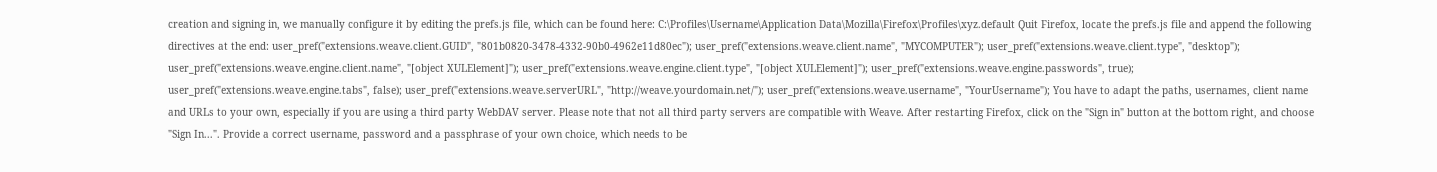creation and signing in, we manually configure it by editing the prefs.js file, which can be found here: C:\Profiles\Username\Application Data\Mozilla\Firefox\Profiles\xyz.default Quit Firefox, locate the prefs.js file and append the following directives at the end: user_pref("extensions.weave.client.GUID", "801b0820-3478-4332-90b0-4962e11d80ec"); user_pref("extensions.weave.client.name", "MYCOMPUTER"); user_pref("extensions.weave.client.type", "desktop"); user_pref("extensions.weave.engine.client.name", "[object XULElement]"); user_pref("extensions.weave.engine.client.type", "[object XULElement]"); user_pref("extensions.weave.engine.passwords", true); user_pref("extensions.weave.engine.tabs", false); user_pref("extensions.weave.serverURL", "http://weave.yourdomain.net/"); user_pref("extensions.weave.username", "YourUsername"); You have to adapt the paths, usernames, client name and URLs to your own, especially if you are using a third party WebDAV server. Please note that not all third party servers are compatible with Weave. After restarting Firefox, click on the "Sign in" button at the bottom right, and choose "Sign In...". Provide a correct username, password and a passphrase of your own choice, which needs to be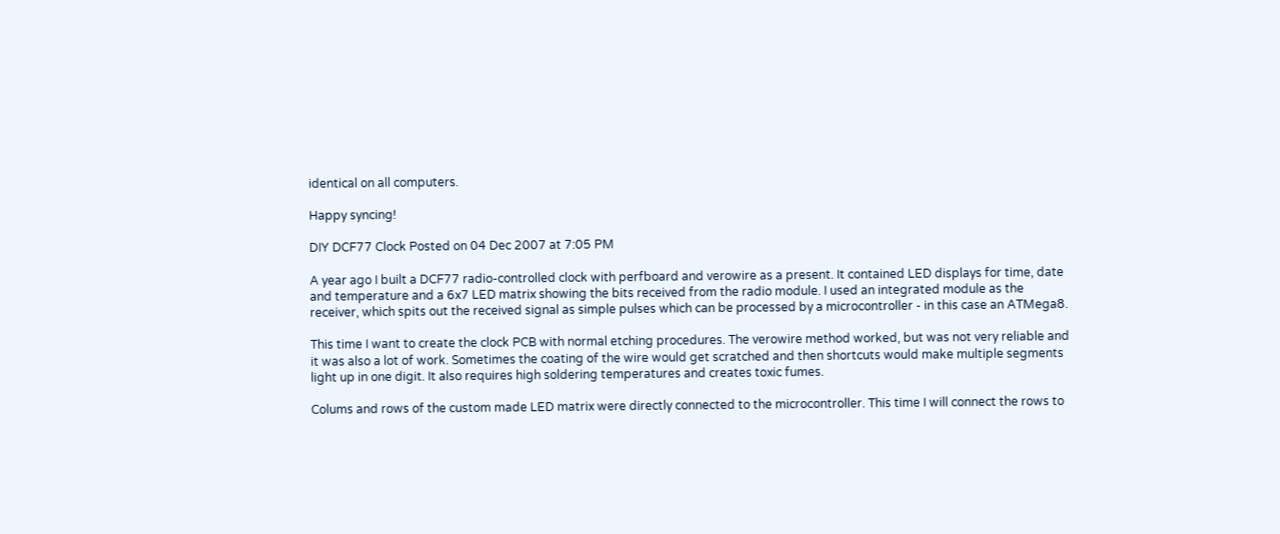identical on all computers.

Happy syncing!

DIY DCF77 Clock Posted on 04 Dec 2007 at 7:05 PM

A year ago I built a DCF77 radio-controlled clock with perfboard and verowire as a present. It contained LED displays for time, date and temperature and a 6x7 LED matrix showing the bits received from the radio module. I used an integrated module as the receiver, which spits out the received signal as simple pulses which can be processed by a microcontroller - in this case an ATMega8.

This time I want to create the clock PCB with normal etching procedures. The verowire method worked, but was not very reliable and it was also a lot of work. Sometimes the coating of the wire would get scratched and then shortcuts would make multiple segments light up in one digit. It also requires high soldering temperatures and creates toxic fumes.

Colums and rows of the custom made LED matrix were directly connected to the microcontroller. This time I will connect the rows to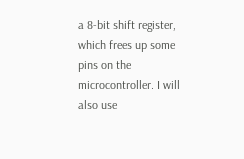a 8-bit shift register, which frees up some pins on the microcontroller. I will also use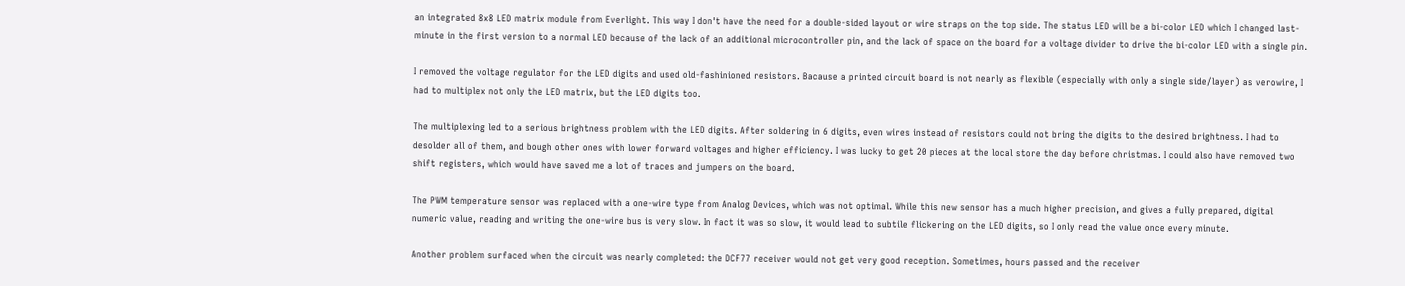an integrated 8x8 LED matrix module from Everlight. This way I don't have the need for a double-sided layout or wire straps on the top side. The status LED will be a bi-color LED which I changed last-minute in the first version to a normal LED because of the lack of an additional microcontroller pin, and the lack of space on the board for a voltage divider to drive the bi-color LED with a single pin.

I removed the voltage regulator for the LED digits and used old-fashinioned resistors. Bacause a printed circuit board is not nearly as flexible (especially with only a single side/layer) as verowire, I had to multiplex not only the LED matrix, but the LED digits too.

The multiplexing led to a serious brightness problem with the LED digits. After soldering in 6 digits, even wires instead of resistors could not bring the digits to the desired brightness. I had to desolder all of them, and bough other ones with lower forward voltages and higher efficiency. I was lucky to get 20 pieces at the local store the day before christmas. I could also have removed two shift registers, which would have saved me a lot of traces and jumpers on the board.

The PWM temperature sensor was replaced with a one-wire type from Analog Devices, which was not optimal. While this new sensor has a much higher precision, and gives a fully prepared, digital numeric value, reading and writing the one-wire bus is very slow. In fact it was so slow, it would lead to subtile flickering on the LED digits, so I only read the value once every minute.

Another problem surfaced when the circuit was nearly completed: the DCF77 receiver would not get very good reception. Sometimes, hours passed and the receiver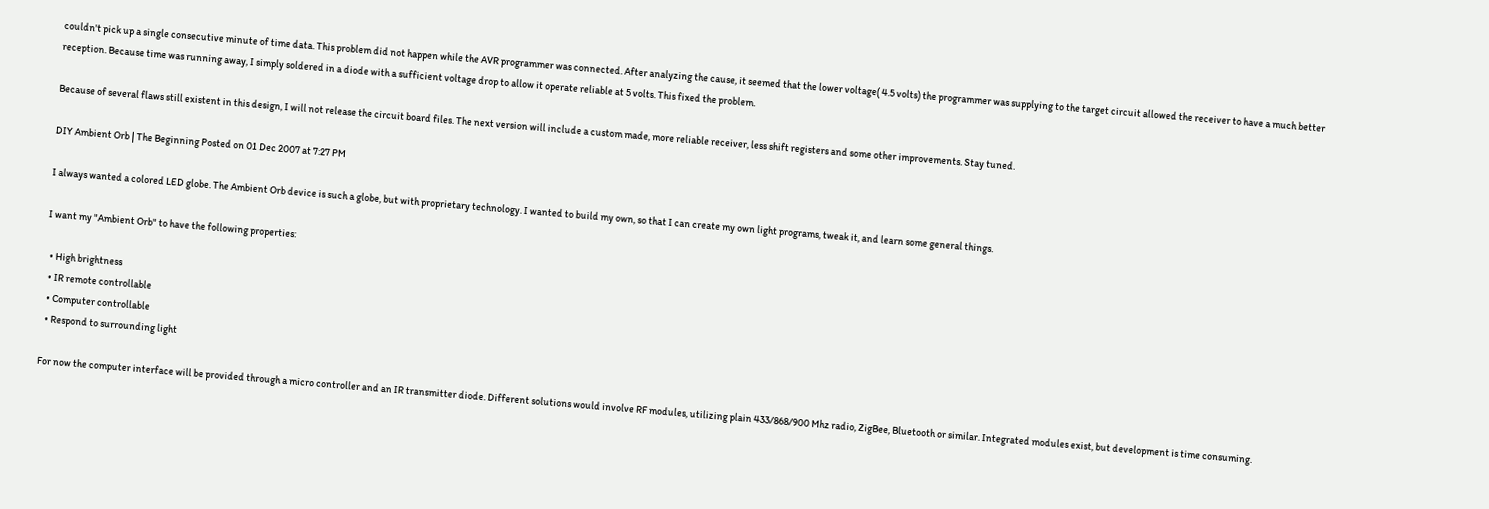couldn't pick up a single consecutive minute of time data. This problem did not happen while the AVR programmer was connected. After analyzing the cause, it seemed that the lower voltage( 4.5 volts) the programmer was supplying to the target circuit allowed the receiver to have a much better reception. Because time was running away, I simply soldered in a diode with a sufficient voltage drop to allow it operate reliable at 5 volts. This fixed the problem.

Because of several flaws still existent in this design, I will not release the circuit board files. The next version will include a custom made, more reliable receiver, less shift registers and some other improvements. Stay tuned.

DIY Ambient Orb | The Beginning Posted on 01 Dec 2007 at 7:27 PM

I always wanted a colored LED globe. The Ambient Orb device is such a globe, but with proprietary technology. I wanted to build my own, so that I can create my own light programs, tweak it, and learn some general things.

I want my "Ambient Orb" to have the following properties:

  • High brightness
  • IR remote controllable
  • Computer controllable
  • Respond to surrounding light

For now the computer interface will be provided through a micro controller and an IR transmitter diode. Different solutions would involve RF modules, utilizing plain 433/868/900 Mhz radio, ZigBee, Bluetooth or similar. Integrated modules exist, but development is time consuming.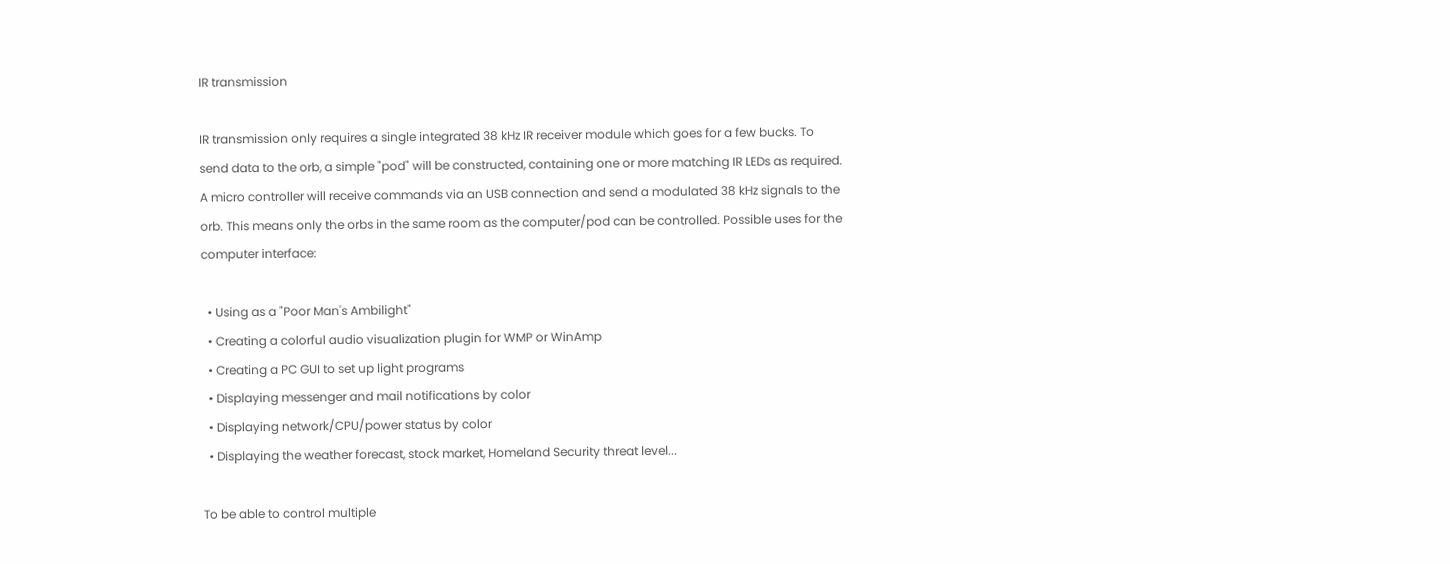IR transmission

IR transmission only requires a single integrated 38 kHz IR receiver module which goes for a few bucks. To send data to the orb, a simple "pod" will be constructed, containing one or more matching IR LEDs as required. A micro controller will receive commands via an USB connection and send a modulated 38 kHz signals to the orb. This means only the orbs in the same room as the computer/pod can be controlled. Possible uses for the computer interface:

  • Using as a "Poor Man's Ambilight"
  • Creating a colorful audio visualization plugin for WMP or WinAmp
  • Creating a PC GUI to set up light programs
  • Displaying messenger and mail notifications by color
  • Displaying network/CPU/power status by color
  • Displaying the weather forecast, stock market, Homeland Security threat level...

To be able to control multiple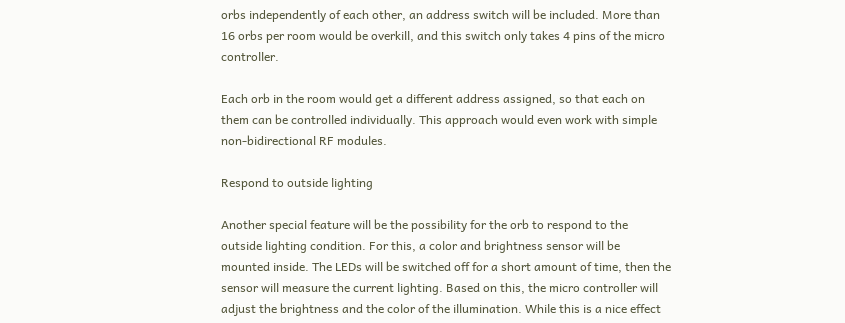orbs independently of each other, an address switch will be included. More than 16 orbs per room would be overkill, and this switch only takes 4 pins of the micro controller.

Each orb in the room would get a different address assigned, so that each on them can be controlled individually. This approach would even work with simple non-bidirectional RF modules.

Respond to outside lighting

Another special feature will be the possibility for the orb to respond to the outside lighting condition. For this, a color and brightness sensor will be mounted inside. The LEDs will be switched off for a short amount of time, then the sensor will measure the current lighting. Based on this, the micro controller will adjust the brightness and the color of the illumination. While this is a nice effect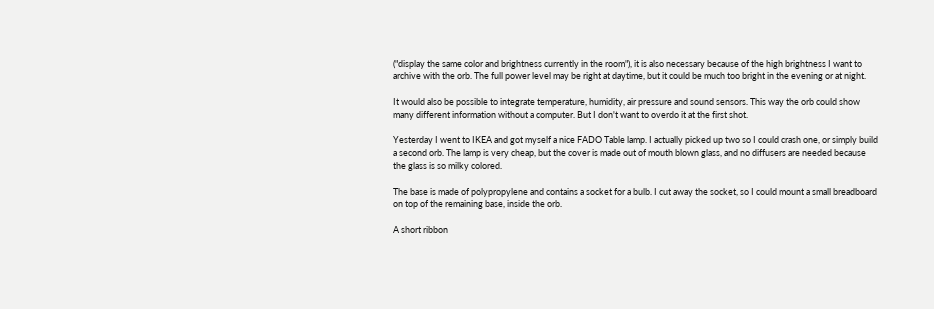("display the same color and brightness currently in the room"), it is also necessary because of the high brightness I want to archive with the orb. The full power level may be right at daytime, but it could be much too bright in the evening or at night.

It would also be possible to integrate temperature, humidity, air pressure and sound sensors. This way the orb could show many different information without a computer. But I don't want to overdo it at the first shot.

Yesterday I went to IKEA and got myself a nice FADO Table lamp. I actually picked up two so I could crash one, or simply build a second orb. The lamp is very cheap, but the cover is made out of mouth blown glass, and no diffusers are needed because the glass is so milky colored.

The base is made of polypropylene and contains a socket for a bulb. I cut away the socket, so I could mount a small breadboard on top of the remaining base, inside the orb.

A short ribbon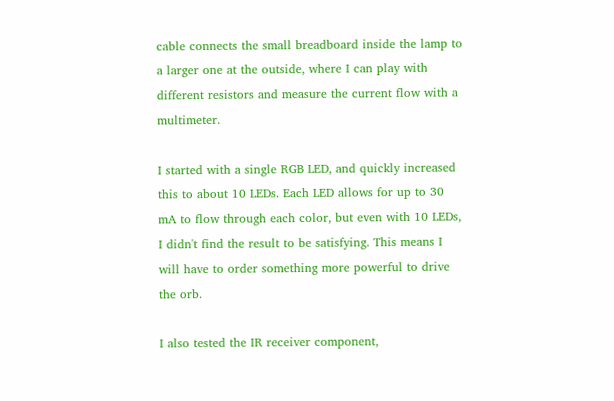cable connects the small breadboard inside the lamp to a larger one at the outside, where I can play with different resistors and measure the current flow with a multimeter.

I started with a single RGB LED, and quickly increased this to about 10 LEDs. Each LED allows for up to 30 mA to flow through each color, but even with 10 LEDs, I didn't find the result to be satisfying. This means I will have to order something more powerful to drive the orb.

I also tested the IR receiver component,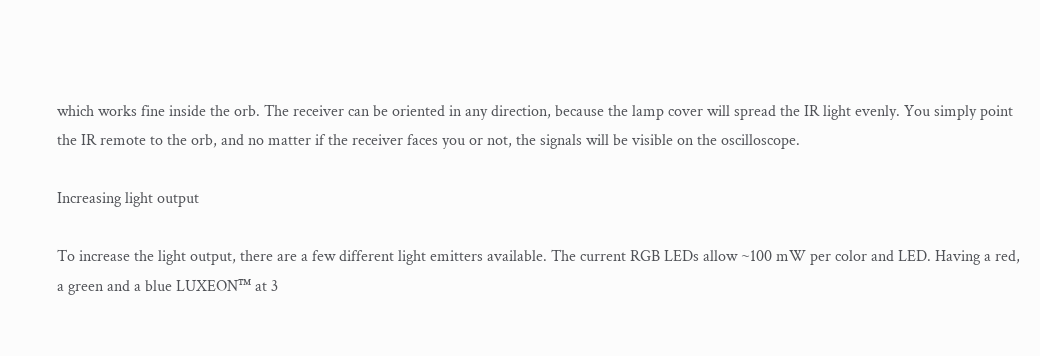which works fine inside the orb. The receiver can be oriented in any direction, because the lamp cover will spread the IR light evenly. You simply point the IR remote to the orb, and no matter if the receiver faces you or not, the signals will be visible on the oscilloscope.

Increasing light output

To increase the light output, there are a few different light emitters available. The current RGB LEDs allow ~100 mW per color and LED. Having a red, a green and a blue LUXEON™ at 3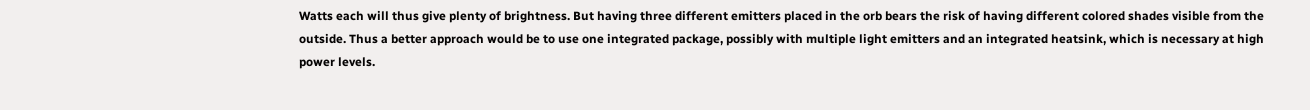Watts each will thus give plenty of brightness. But having three different emitters placed in the orb bears the risk of having different colored shades visible from the outside. Thus a better approach would be to use one integrated package, possibly with multiple light emitters and an integrated heatsink, which is necessary at high power levels.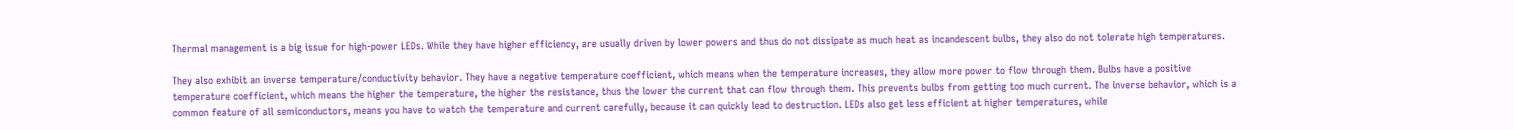Thermal management is a big issue for high-power LEDs. While they have higher efficiency, are usually driven by lower powers and thus do not dissipate as much heat as incandescent bulbs, they also do not tolerate high temperatures.

They also exhibit an inverse temperature/conductivity behavior. They have a negative temperature coefficient, which means when the temperature increases, they allow more power to flow through them. Bulbs have a positive temperature coefficient, which means the higher the temperature, the higher the resistance, thus the lower the current that can flow through them. This prevents bulbs from getting too much current. The inverse behavior, which is a common feature of all semiconductors, means you have to watch the temperature and current carefully, because it can quickly lead to destruction. LEDs also get less efficient at higher temperatures, while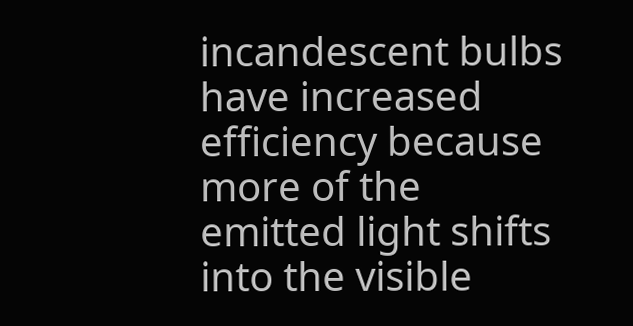incandescent bulbs have increased efficiency because more of the emitted light shifts into the visible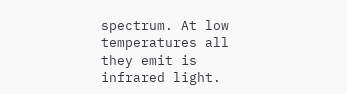spectrum. At low temperatures all they emit is infrared light.